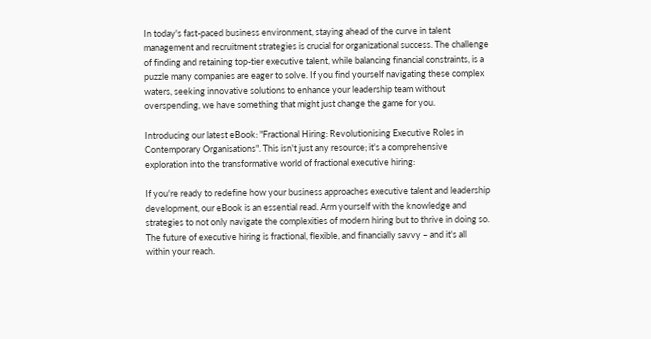In today's fast-paced business environment, staying ahead of the curve in talent management and recruitment strategies is crucial for organizational success. The challenge of finding and retaining top-tier executive talent, while balancing financial constraints, is a puzzle many companies are eager to solve. If you find yourself navigating these complex waters, seeking innovative solutions to enhance your leadership team without overspending, we have something that might just change the game for you.

Introducing our latest eBook: "Fractional Hiring: Revolutionising Executive Roles in Contemporary Organisations". This isn't just any resource; it's a comprehensive exploration into the transformative world of fractional executive hiring:

If you're ready to redefine how your business approaches executive talent and leadership development, our eBook is an essential read. Arm yourself with the knowledge and strategies to not only navigate the complexities of modern hiring but to thrive in doing so. The future of executive hiring is fractional, flexible, and financially savvy – and it's all within your reach.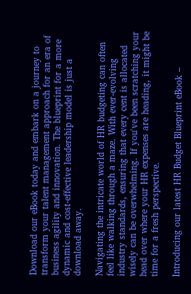Download our eBook today and embark on a journey to transform your talent management approach for an era of business agility and innovation. The blueprint for a more dynamic and cost-effective leadership model is just a download away.

Navigating the intricate world of HR budgeting can often feel like walking through a maze. With ever-evolving industry standards, ensuring that every cent is allocated wisely can be overwhelming. If you've been scratching your head over where your HR expenses are heading, it might be time for a fresh perspective.

Introducing our latest HR Budget Blueprint eBook –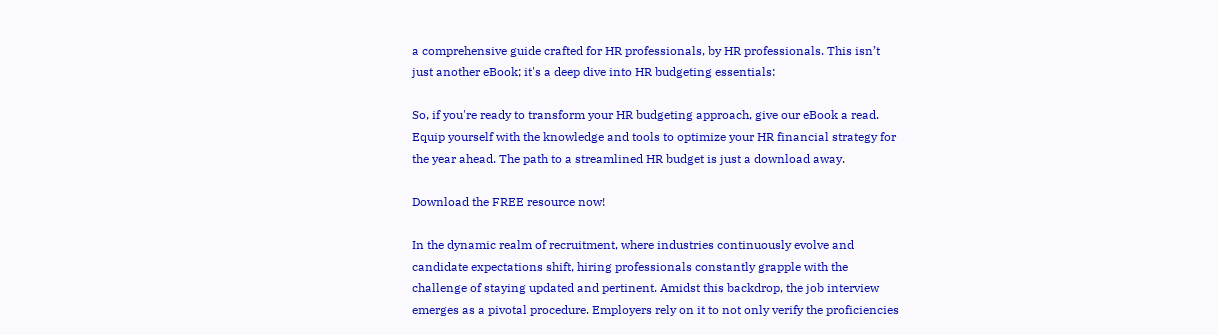a comprehensive guide crafted for HR professionals, by HR professionals. This isn’t just another eBook; it's a deep dive into HR budgeting essentials:

So, if you're ready to transform your HR budgeting approach, give our eBook a read. Equip yourself with the knowledge and tools to optimize your HR financial strategy for the year ahead. The path to a streamlined HR budget is just a download away.

Download the FREE resource now!

In the dynamic realm of recruitment, where industries continuously evolve and candidate expectations shift, hiring professionals constantly grapple with the challenge of staying updated and pertinent. Amidst this backdrop, the job interview emerges as a pivotal procedure. Employers rely on it to not only verify the proficiencies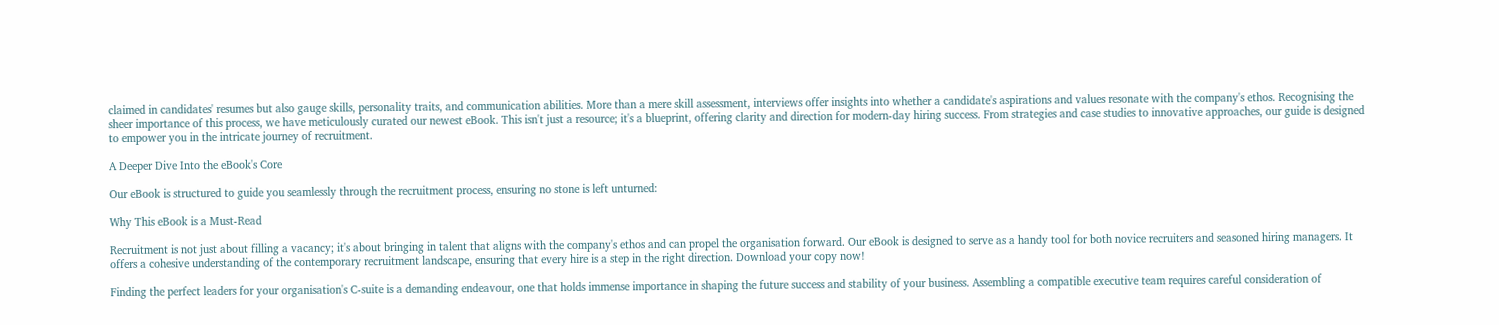claimed in candidates' resumes but also gauge skills, personality traits, and communication abilities. More than a mere skill assessment, interviews offer insights into whether a candidate's aspirations and values resonate with the company's ethos. Recognising the sheer importance of this process, we have meticulously curated our newest eBook. This isn't just a resource; it's a blueprint, offering clarity and direction for modern-day hiring success. From strategies and case studies to innovative approaches, our guide is designed to empower you in the intricate journey of recruitment.

A Deeper Dive Into the eBook's Core

Our eBook is structured to guide you seamlessly through the recruitment process, ensuring no stone is left unturned:

Why This eBook is a Must-Read

Recruitment is not just about filling a vacancy; it's about bringing in talent that aligns with the company's ethos and can propel the organisation forward. Our eBook is designed to serve as a handy tool for both novice recruiters and seasoned hiring managers. It offers a cohesive understanding of the contemporary recruitment landscape, ensuring that every hire is a step in the right direction. Download your copy now!

Finding the perfect leaders for your organisation's C-suite is a demanding endeavour, one that holds immense importance in shaping the future success and stability of your business. Assembling a compatible executive team requires careful consideration of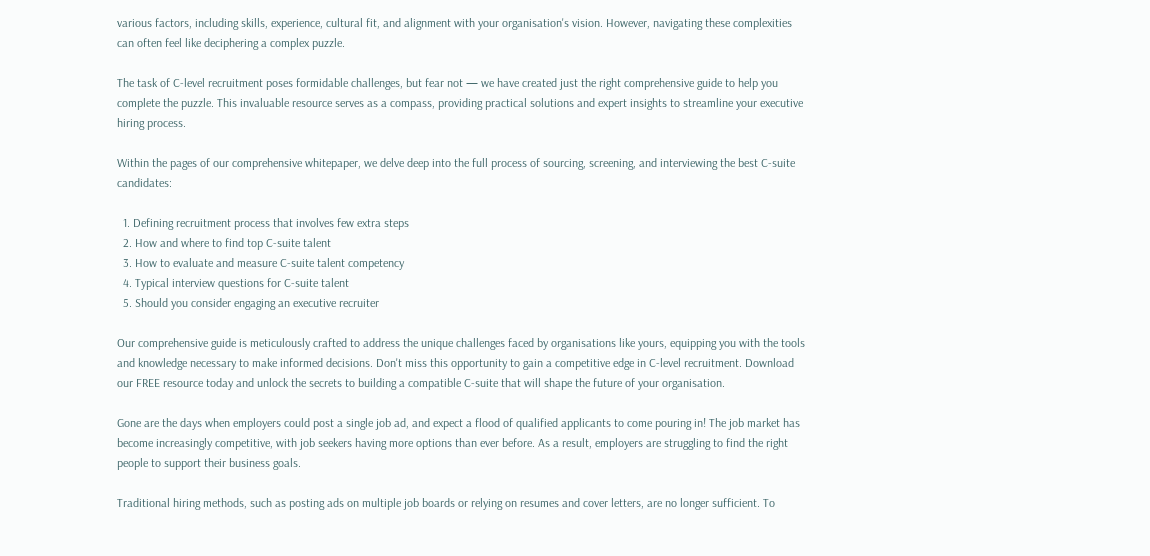various factors, including skills, experience, cultural fit, and alignment with your organisation's vision. However, navigating these complexities can often feel like deciphering a complex puzzle.

The task of C-level recruitment poses formidable challenges, but fear not — we have created just the right comprehensive guide to help you complete the puzzle. This invaluable resource serves as a compass, providing practical solutions and expert insights to streamline your executive hiring process.

Within the pages of our comprehensive whitepaper, we delve deep into the full process of sourcing, screening, and interviewing the best C-suite candidates:

  1. Defining recruitment process that involves few extra steps
  2. How and where to find top C-suite talent
  3. How to evaluate and measure C-suite talent competency
  4. Typical interview questions for C-suite talent
  5. Should you consider engaging an executive recruiter

Our comprehensive guide is meticulously crafted to address the unique challenges faced by organisations like yours, equipping you with the tools and knowledge necessary to make informed decisions. Don't miss this opportunity to gain a competitive edge in C-level recruitment. Download our FREE resource today and unlock the secrets to building a compatible C-suite that will shape the future of your organisation.

Gone are the days when employers could post a single job ad, and expect a flood of qualified applicants to come pouring in! The job market has become increasingly competitive, with job seekers having more options than ever before. As a result, employers are struggling to find the right people to support their business goals.

Traditional hiring methods, such as posting ads on multiple job boards or relying on resumes and cover letters, are no longer sufficient. To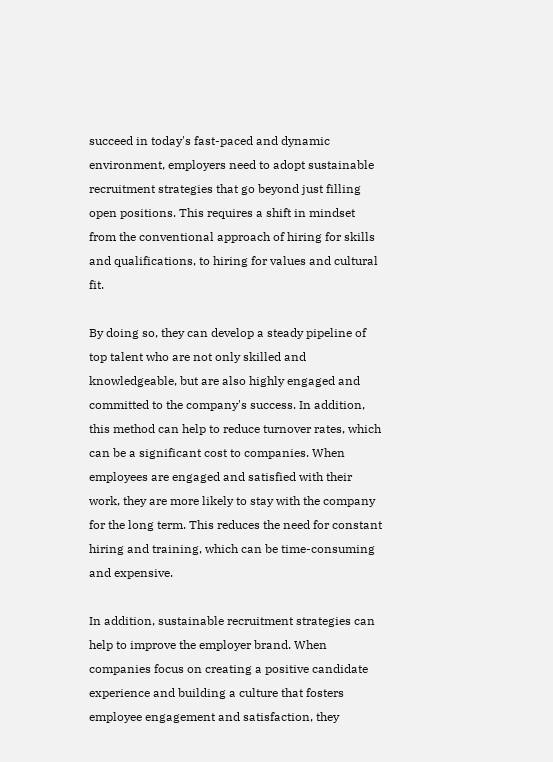succeed in today's fast-paced and dynamic environment, employers need to adopt sustainable recruitment strategies that go beyond just filling open positions. This requires a shift in mindset from the conventional approach of hiring for skills and qualifications, to hiring for values and cultural fit.

By doing so, they can develop a steady pipeline of top talent who are not only skilled and knowledgeable, but are also highly engaged and committed to the company's success. In addition, this method can help to reduce turnover rates, which can be a significant cost to companies. When employees are engaged and satisfied with their work, they are more likely to stay with the company for the long term. This reduces the need for constant hiring and training, which can be time-consuming and expensive.

In addition, sustainable recruitment strategies can help to improve the employer brand. When companies focus on creating a positive candidate experience and building a culture that fosters employee engagement and satisfaction, they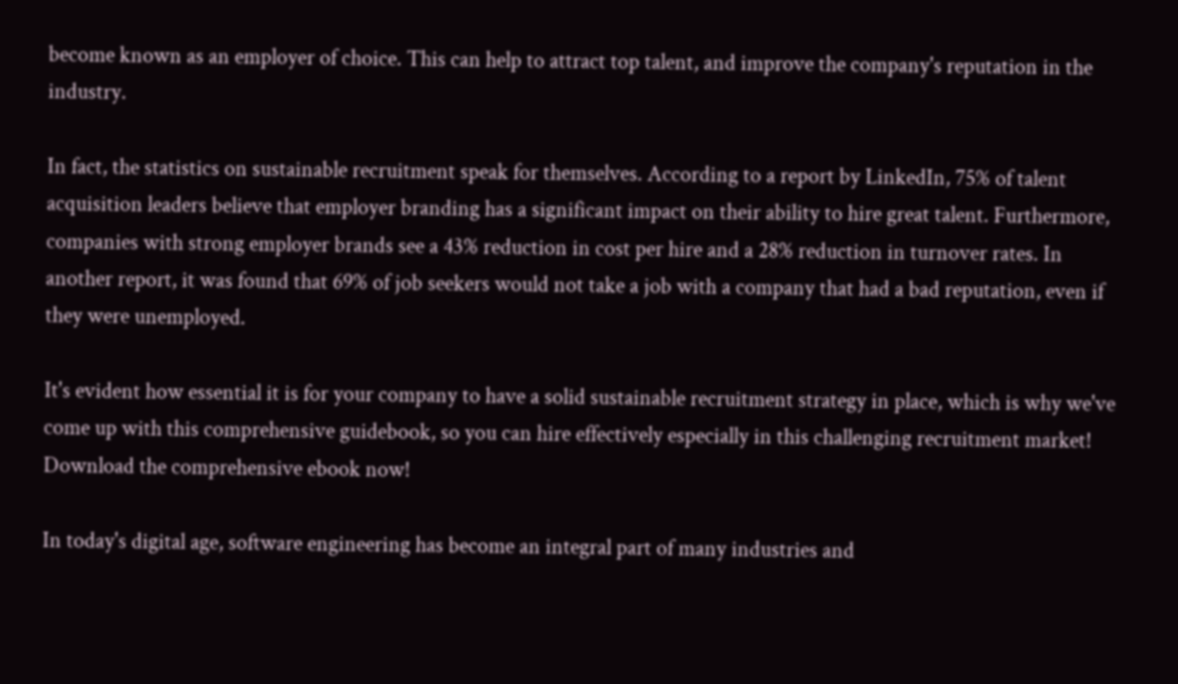become known as an employer of choice. This can help to attract top talent, and improve the company's reputation in the industry.

In fact, the statistics on sustainable recruitment speak for themselves. According to a report by LinkedIn, 75% of talent acquisition leaders believe that employer branding has a significant impact on their ability to hire great talent. Furthermore, companies with strong employer brands see a 43% reduction in cost per hire and a 28% reduction in turnover rates. In another report, it was found that 69% of job seekers would not take a job with a company that had a bad reputation, even if they were unemployed.

It's evident how essential it is for your company to have a solid sustainable recruitment strategy in place, which is why we've come up with this comprehensive guidebook, so you can hire effectively especially in this challenging recruitment market! Download the comprehensive ebook now!

In today's digital age, software engineering has become an integral part of many industries and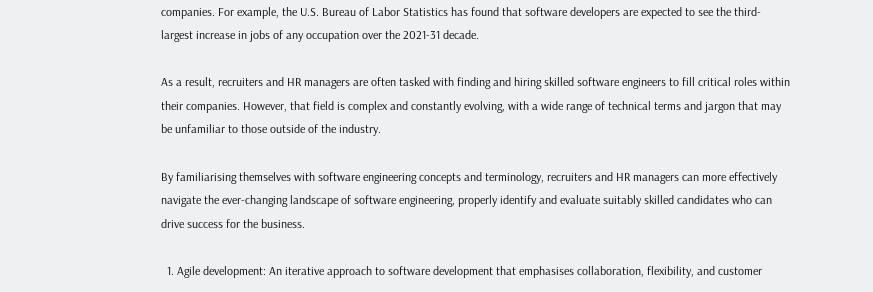companies. For example, the U.S. Bureau of Labor Statistics has found that software developers are expected to see the third-largest increase in jobs of any occupation over the 2021-31 decade.

As a result, recruiters and HR managers are often tasked with finding and hiring skilled software engineers to fill critical roles within their companies. However, that field is complex and constantly evolving, with a wide range of technical terms and jargon that may be unfamiliar to those outside of the industry.

By familiarising themselves with software engineering concepts and terminology, recruiters and HR managers can more effectively navigate the ever-changing landscape of software engineering, properly identify and evaluate suitably skilled candidates who can drive success for the business.

  1. Agile development: An iterative approach to software development that emphasises collaboration, flexibility, and customer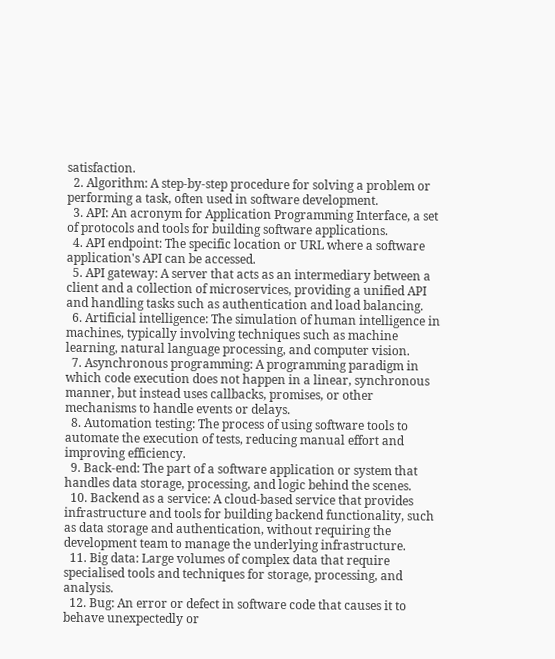satisfaction.
  2. Algorithm: A step-by-step procedure for solving a problem or performing a task, often used in software development.
  3. API: An acronym for Application Programming Interface, a set of protocols and tools for building software applications.
  4. API endpoint: The specific location or URL where a software application's API can be accessed.
  5. API gateway: A server that acts as an intermediary between a client and a collection of microservices, providing a unified API and handling tasks such as authentication and load balancing.
  6. Artificial intelligence: The simulation of human intelligence in machines, typically involving techniques such as machine learning, natural language processing, and computer vision.
  7. Asynchronous programming: A programming paradigm in which code execution does not happen in a linear, synchronous manner, but instead uses callbacks, promises, or other mechanisms to handle events or delays.
  8. Automation testing: The process of using software tools to automate the execution of tests, reducing manual effort and improving efficiency.
  9. Back-end: The part of a software application or system that handles data storage, processing, and logic behind the scenes.
  10. Backend as a service: A cloud-based service that provides infrastructure and tools for building backend functionality, such as data storage and authentication, without requiring the development team to manage the underlying infrastructure.
  11. Big data: Large volumes of complex data that require specialised tools and techniques for storage, processing, and analysis.
  12. Bug: An error or defect in software code that causes it to behave unexpectedly or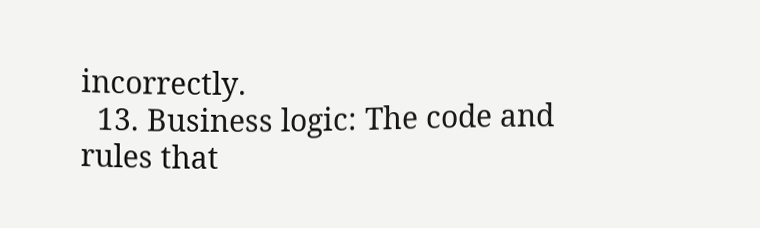incorrectly.
  13. Business logic: The code and rules that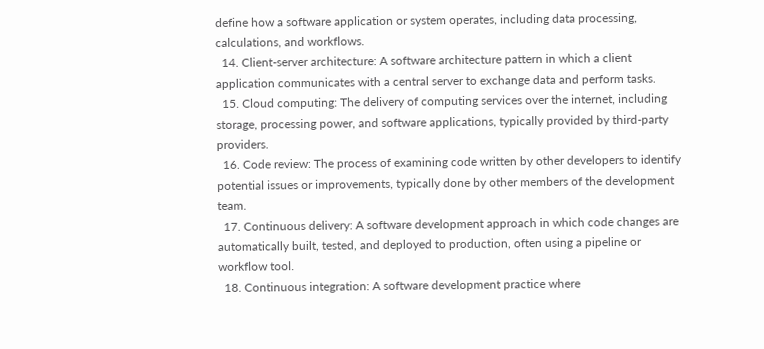define how a software application or system operates, including data processing, calculations, and workflows.
  14. Client-server architecture: A software architecture pattern in which a client application communicates with a central server to exchange data and perform tasks.
  15. Cloud computing: The delivery of computing services over the internet, including storage, processing power, and software applications, typically provided by third-party providers.
  16. Code review: The process of examining code written by other developers to identify potential issues or improvements, typically done by other members of the development team.
  17. Continuous delivery: A software development approach in which code changes are automatically built, tested, and deployed to production, often using a pipeline or workflow tool.
  18. Continuous integration: A software development practice where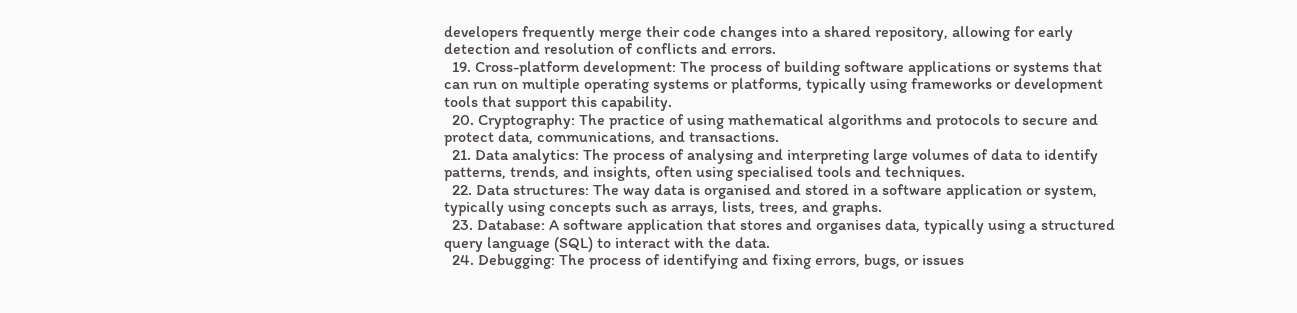developers frequently merge their code changes into a shared repository, allowing for early detection and resolution of conflicts and errors.
  19. Cross-platform development: The process of building software applications or systems that can run on multiple operating systems or platforms, typically using frameworks or development tools that support this capability.
  20. Cryptography: The practice of using mathematical algorithms and protocols to secure and protect data, communications, and transactions.
  21. Data analytics: The process of analysing and interpreting large volumes of data to identify patterns, trends, and insights, often using specialised tools and techniques.
  22. Data structures: The way data is organised and stored in a software application or system, typically using concepts such as arrays, lists, trees, and graphs.
  23. Database: A software application that stores and organises data, typically using a structured query language (SQL) to interact with the data.
  24. Debugging: The process of identifying and fixing errors, bugs, or issues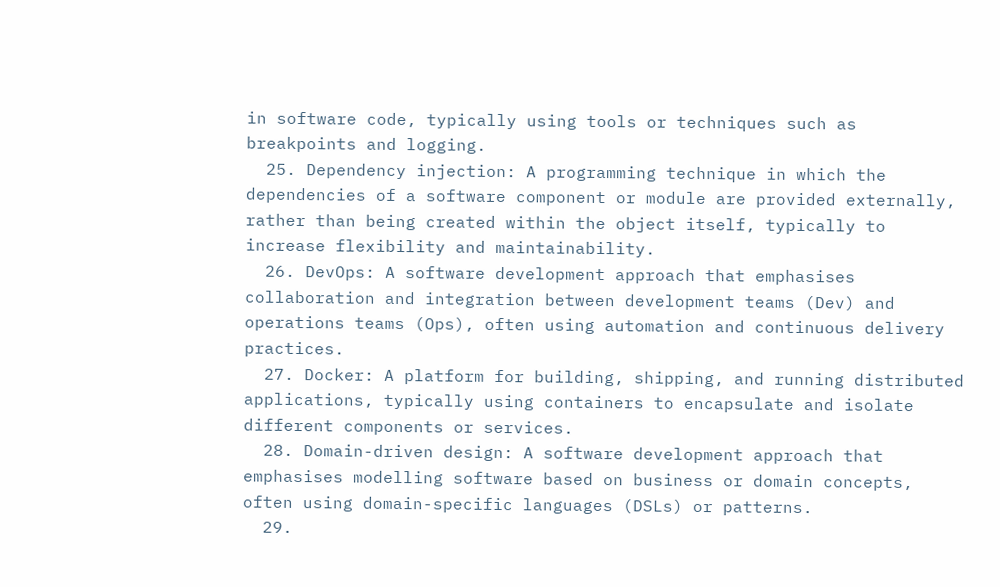in software code, typically using tools or techniques such as breakpoints and logging.
  25. Dependency injection: A programming technique in which the dependencies of a software component or module are provided externally, rather than being created within the object itself, typically to increase flexibility and maintainability.
  26. DevOps: A software development approach that emphasises collaboration and integration between development teams (Dev) and operations teams (Ops), often using automation and continuous delivery practices.
  27. Docker: A platform for building, shipping, and running distributed applications, typically using containers to encapsulate and isolate different components or services.
  28. Domain-driven design: A software development approach that emphasises modelling software based on business or domain concepts, often using domain-specific languages (DSLs) or patterns.
  29.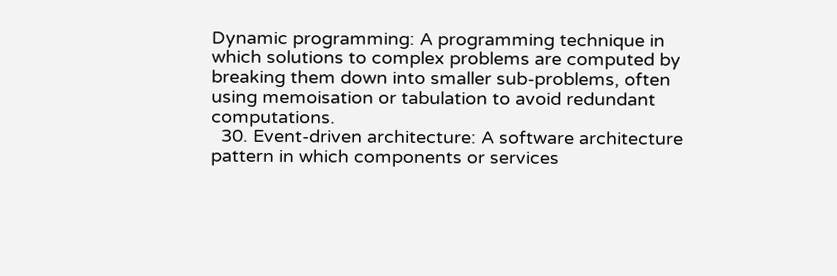Dynamic programming: A programming technique in which solutions to complex problems are computed by breaking them down into smaller sub-problems, often using memoisation or tabulation to avoid redundant computations.
  30. Event-driven architecture: A software architecture pattern in which components or services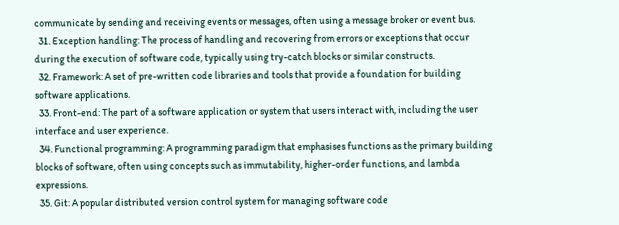communicate by sending and receiving events or messages, often using a message broker or event bus.
  31. Exception handling: The process of handling and recovering from errors or exceptions that occur during the execution of software code, typically using try-catch blocks or similar constructs.
  32. Framework: A set of pre-written code libraries and tools that provide a foundation for building software applications.
  33. Front-end: The part of a software application or system that users interact with, including the user interface and user experience.
  34. Functional programming: A programming paradigm that emphasises functions as the primary building blocks of software, often using concepts such as immutability, higher-order functions, and lambda expressions.
  35. Git: A popular distributed version control system for managing software code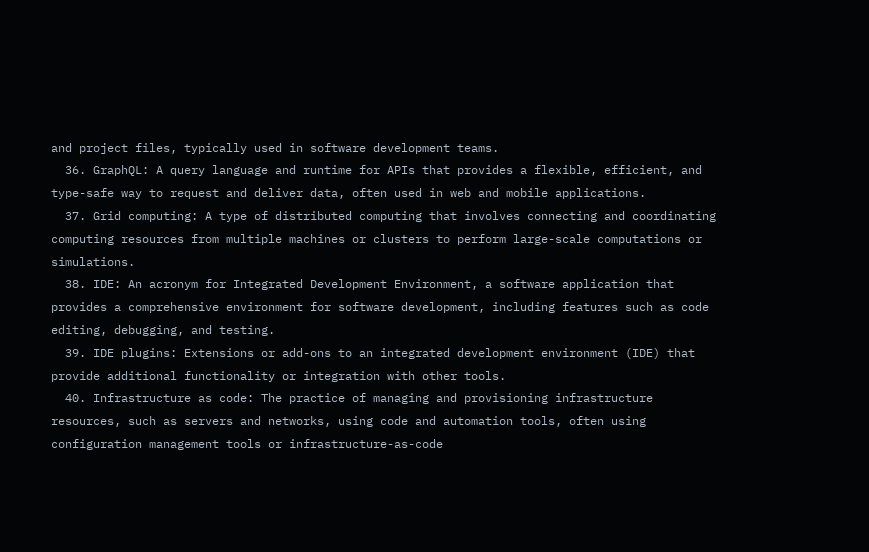and project files, typically used in software development teams.
  36. GraphQL: A query language and runtime for APIs that provides a flexible, efficient, and type-safe way to request and deliver data, often used in web and mobile applications.
  37. Grid computing: A type of distributed computing that involves connecting and coordinating computing resources from multiple machines or clusters to perform large-scale computations or simulations.
  38. IDE: An acronym for Integrated Development Environment, a software application that provides a comprehensive environment for software development, including features such as code editing, debugging, and testing.
  39. IDE plugins: Extensions or add-ons to an integrated development environment (IDE) that provide additional functionality or integration with other tools.
  40. Infrastructure as code: The practice of managing and provisioning infrastructure resources, such as servers and networks, using code and automation tools, often using configuration management tools or infrastructure-as-code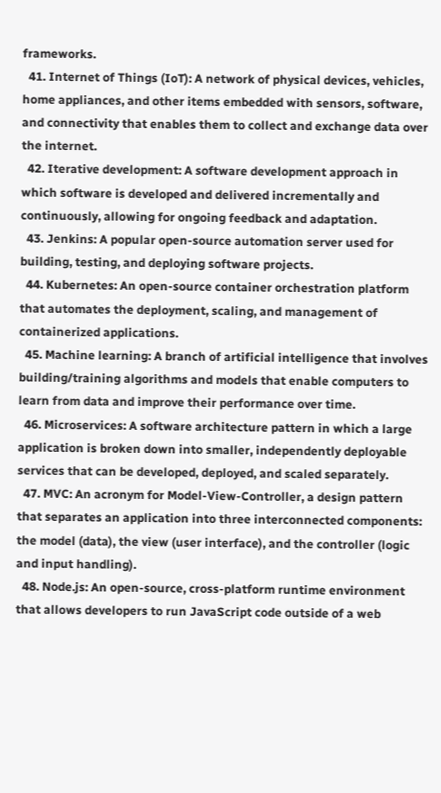frameworks.
  41. Internet of Things (IoT): A network of physical devices, vehicles, home appliances, and other items embedded with sensors, software, and connectivity that enables them to collect and exchange data over the internet.
  42. Iterative development: A software development approach in which software is developed and delivered incrementally and continuously, allowing for ongoing feedback and adaptation.
  43. Jenkins: A popular open-source automation server used for building, testing, and deploying software projects.
  44. Kubernetes: An open-source container orchestration platform that automates the deployment, scaling, and management of containerized applications.
  45. Machine learning: A branch of artificial intelligence that involves building/training algorithms and models that enable computers to learn from data and improve their performance over time.
  46. Microservices: A software architecture pattern in which a large application is broken down into smaller, independently deployable services that can be developed, deployed, and scaled separately.
  47. MVC: An acronym for Model-View-Controller, a design pattern that separates an application into three interconnected components: the model (data), the view (user interface), and the controller (logic and input handling).
  48. Node.js: An open-source, cross-platform runtime environment that allows developers to run JavaScript code outside of a web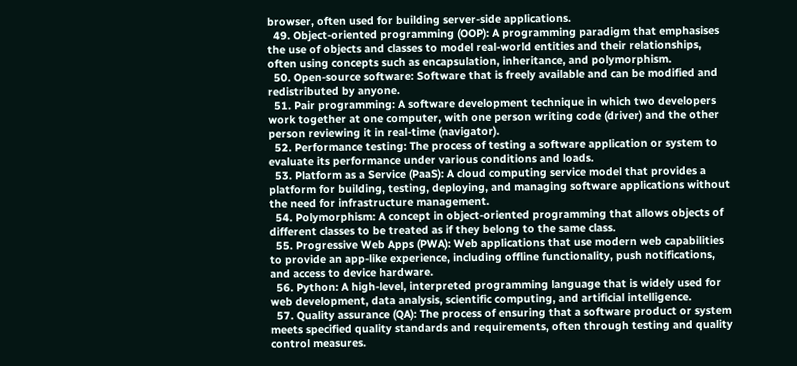browser, often used for building server-side applications.
  49. Object-oriented programming (OOP): A programming paradigm that emphasises the use of objects and classes to model real-world entities and their relationships, often using concepts such as encapsulation, inheritance, and polymorphism.
  50. Open-source software: Software that is freely available and can be modified and redistributed by anyone.
  51. Pair programming: A software development technique in which two developers work together at one computer, with one person writing code (driver) and the other person reviewing it in real-time (navigator).
  52. Performance testing: The process of testing a software application or system to evaluate its performance under various conditions and loads.
  53. Platform as a Service (PaaS): A cloud computing service model that provides a platform for building, testing, deploying, and managing software applications without the need for infrastructure management.
  54. Polymorphism: A concept in object-oriented programming that allows objects of different classes to be treated as if they belong to the same class.
  55. Progressive Web Apps (PWA): Web applications that use modern web capabilities to provide an app-like experience, including offline functionality, push notifications, and access to device hardware.
  56. Python: A high-level, interpreted programming language that is widely used for web development, data analysis, scientific computing, and artificial intelligence.
  57. Quality assurance (QA): The process of ensuring that a software product or system meets specified quality standards and requirements, often through testing and quality control measures.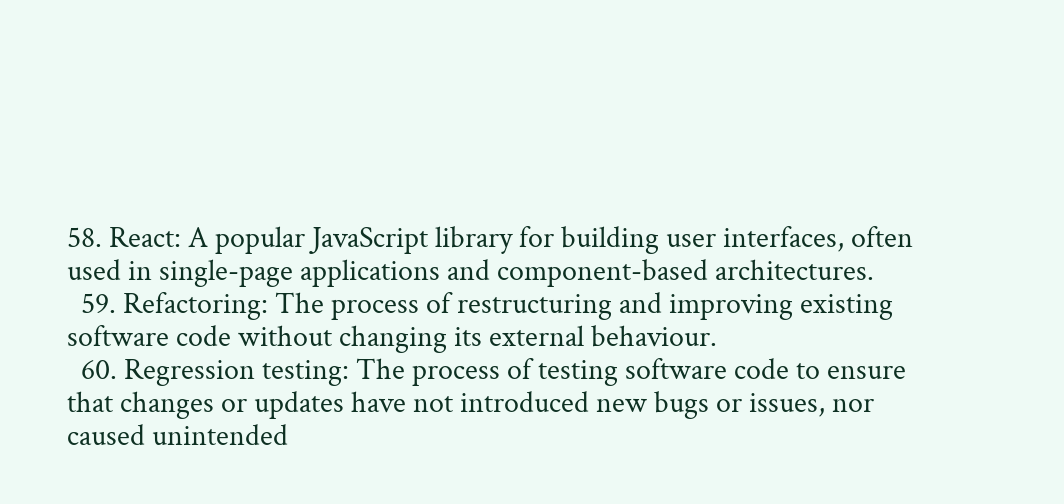58. React: A popular JavaScript library for building user interfaces, often used in single-page applications and component-based architectures.
  59. Refactoring: The process of restructuring and improving existing software code without changing its external behaviour.
  60. Regression testing: The process of testing software code to ensure that changes or updates have not introduced new bugs or issues, nor caused unintended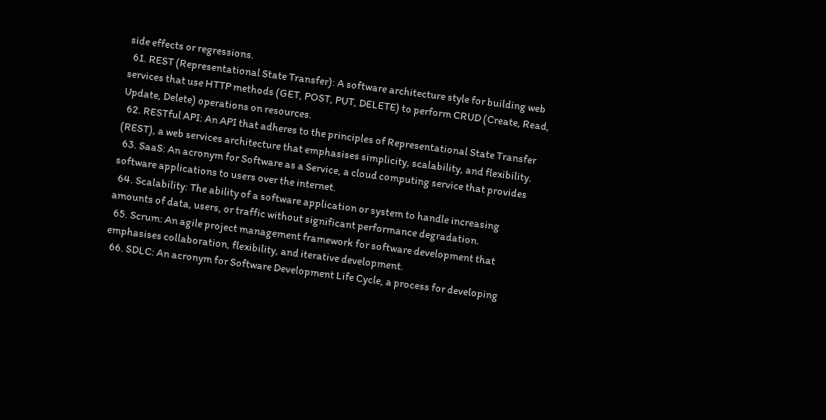side effects or regressions.
  61. REST (Representational State Transfer): A software architecture style for building web services that use HTTP methods (GET, POST, PUT, DELETE) to perform CRUD (Create, Read, Update, Delete) operations on resources.
  62. RESTful API: An API that adheres to the principles of Representational State Transfer (REST), a web services architecture that emphasises simplicity, scalability, and flexibility.
  63. SaaS: An acronym for Software as a Service, a cloud computing service that provides software applications to users over the internet.
  64. Scalability: The ability of a software application or system to handle increasing amounts of data, users, or traffic without significant performance degradation.
  65. Scrum: An agile project management framework for software development that emphasises collaboration, flexibility, and iterative development.
  66. SDLC: An acronym for Software Development Life Cycle, a process for developing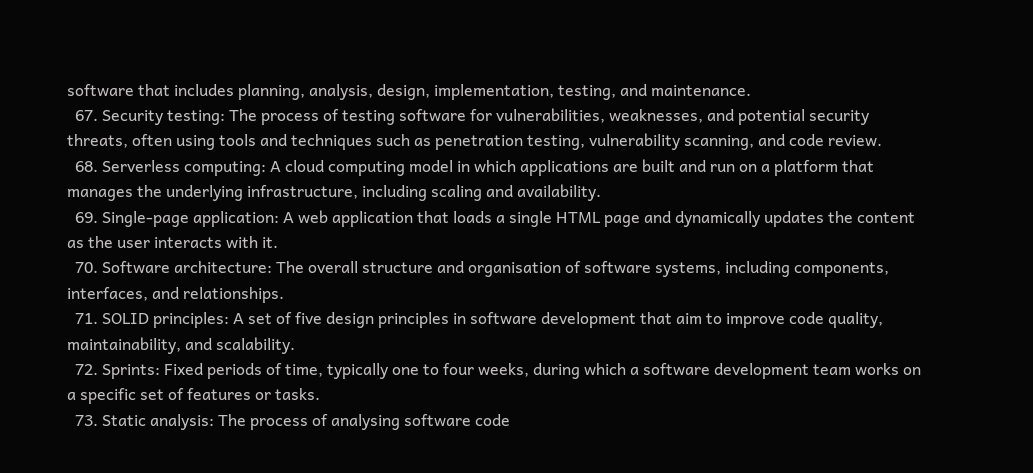software that includes planning, analysis, design, implementation, testing, and maintenance.
  67. Security testing: The process of testing software for vulnerabilities, weaknesses, and potential security threats, often using tools and techniques such as penetration testing, vulnerability scanning, and code review.
  68. Serverless computing: A cloud computing model in which applications are built and run on a platform that manages the underlying infrastructure, including scaling and availability.
  69. Single-page application: A web application that loads a single HTML page and dynamically updates the content as the user interacts with it.
  70. Software architecture: The overall structure and organisation of software systems, including components, interfaces, and relationships.
  71. SOLID principles: A set of five design principles in software development that aim to improve code quality, maintainability, and scalability.
  72. Sprints: Fixed periods of time, typically one to four weeks, during which a software development team works on a specific set of features or tasks.
  73. Static analysis: The process of analysing software code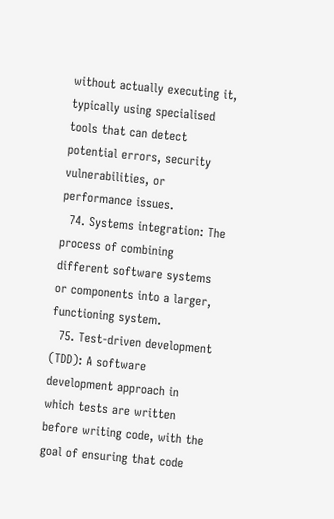without actually executing it, typically using specialised tools that can detect potential errors, security vulnerabilities, or performance issues.
  74. Systems integration: The process of combining different software systems or components into a larger, functioning system.
  75. Test-driven development (TDD): A software development approach in which tests are written before writing code, with the goal of ensuring that code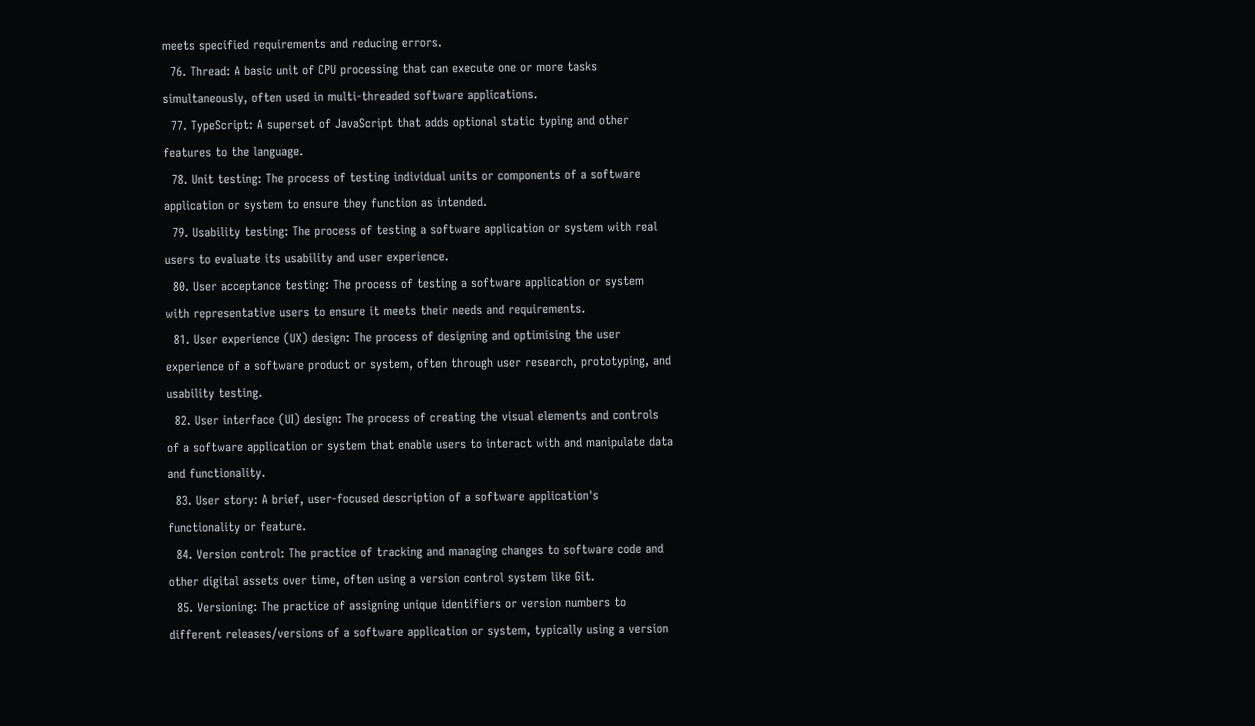meets specified requirements and reducing errors.
  76. Thread: A basic unit of CPU processing that can execute one or more tasks simultaneously, often used in multi-threaded software applications.
  77. TypeScript: A superset of JavaScript that adds optional static typing and other features to the language.
  78. Unit testing: The process of testing individual units or components of a software application or system to ensure they function as intended.
  79. Usability testing: The process of testing a software application or system with real users to evaluate its usability and user experience.
  80. User acceptance testing: The process of testing a software application or system with representative users to ensure it meets their needs and requirements.
  81. User experience (UX) design: The process of designing and optimising the user experience of a software product or system, often through user research, prototyping, and usability testing.
  82. User interface (UI) design: The process of creating the visual elements and controls of a software application or system that enable users to interact with and manipulate data and functionality.
  83. User story: A brief, user-focused description of a software application's functionality or feature.
  84. Version control: The practice of tracking and managing changes to software code and other digital assets over time, often using a version control system like Git.
  85. Versioning: The practice of assigning unique identifiers or version numbers to different releases/versions of a software application or system, typically using a version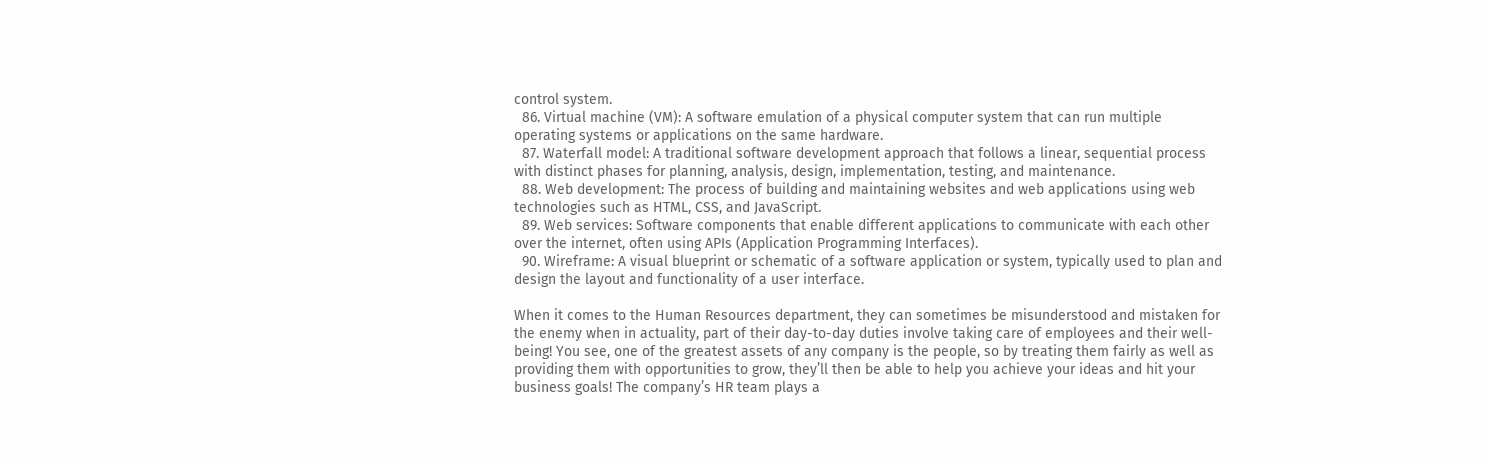control system.
  86. Virtual machine (VM): A software emulation of a physical computer system that can run multiple operating systems or applications on the same hardware.
  87. Waterfall model: A traditional software development approach that follows a linear, sequential process with distinct phases for planning, analysis, design, implementation, testing, and maintenance.
  88. Web development: The process of building and maintaining websites and web applications using web technologies such as HTML, CSS, and JavaScript.
  89. Web services: Software components that enable different applications to communicate with each other over the internet, often using APIs (Application Programming Interfaces).
  90. Wireframe: A visual blueprint or schematic of a software application or system, typically used to plan and design the layout and functionality of a user interface.

When it comes to the Human Resources department, they can sometimes be misunderstood and mistaken for the enemy when in actuality, part of their day-to-day duties involve taking care of employees and their well-being! You see, one of the greatest assets of any company is the people, so by treating them fairly as well as providing them with opportunities to grow, they’ll then be able to help you achieve your ideas and hit your business goals! The company’s HR team plays a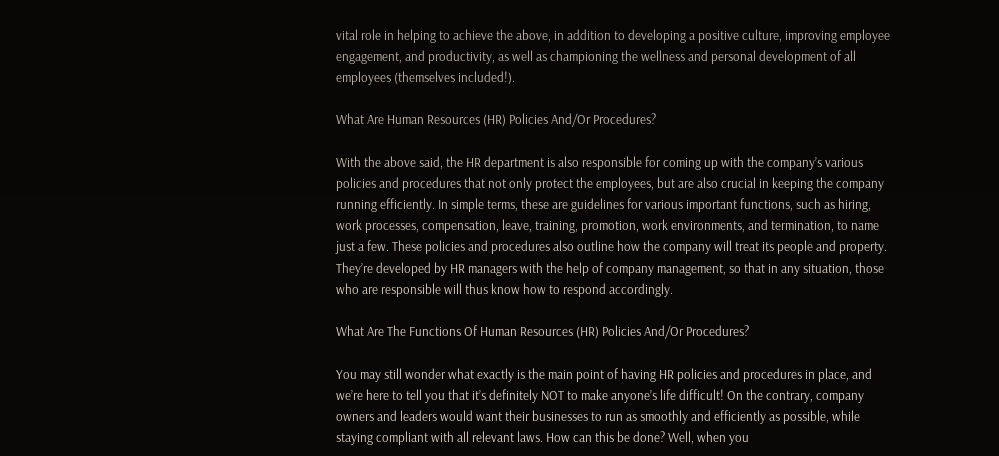vital role in helping to achieve the above, in addition to developing a positive culture, improving employee engagement, and productivity, as well as championing the wellness and personal development of all employees (themselves included!).

What Are Human Resources (HR) Policies And/Or Procedures?

With the above said, the HR department is also responsible for coming up with the company’s various policies and procedures that not only protect the employees, but are also crucial in keeping the company running efficiently. In simple terms, these are guidelines for various important functions, such as hiring, work processes, compensation, leave, training, promotion, work environments, and termination, to name just a few. These policies and procedures also outline how the company will treat its people and property. They’re developed by HR managers with the help of company management, so that in any situation, those who are responsible will thus know how to respond accordingly.

What Are The Functions Of Human Resources (HR) Policies And/Or Procedures?

You may still wonder what exactly is the main point of having HR policies and procedures in place, and we’re here to tell you that it’s definitely NOT to make anyone’s life difficult! On the contrary, company owners and leaders would want their businesses to run as smoothly and efficiently as possible, while staying compliant with all relevant laws. How can this be done? Well, when you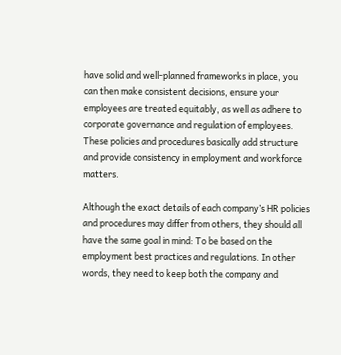have solid and well-planned frameworks in place, you can then make consistent decisions, ensure your employees are treated equitably, as well as adhere to corporate governance and regulation of employees. These policies and procedures basically add structure and provide consistency in employment and workforce matters.

Although the exact details of each company’s HR policies and procedures may differ from others, they should all have the same goal in mind: To be based on the employment best practices and regulations. In other words, they need to keep both the company and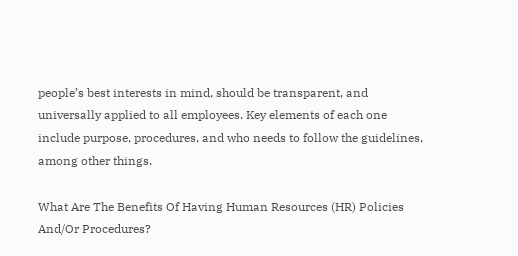people’s best interests in mind, should be transparent, and universally applied to all employees. Key elements of each one include purpose, procedures, and who needs to follow the guidelines, among other things.

What Are The Benefits Of Having Human Resources (HR) Policies And/Or Procedures?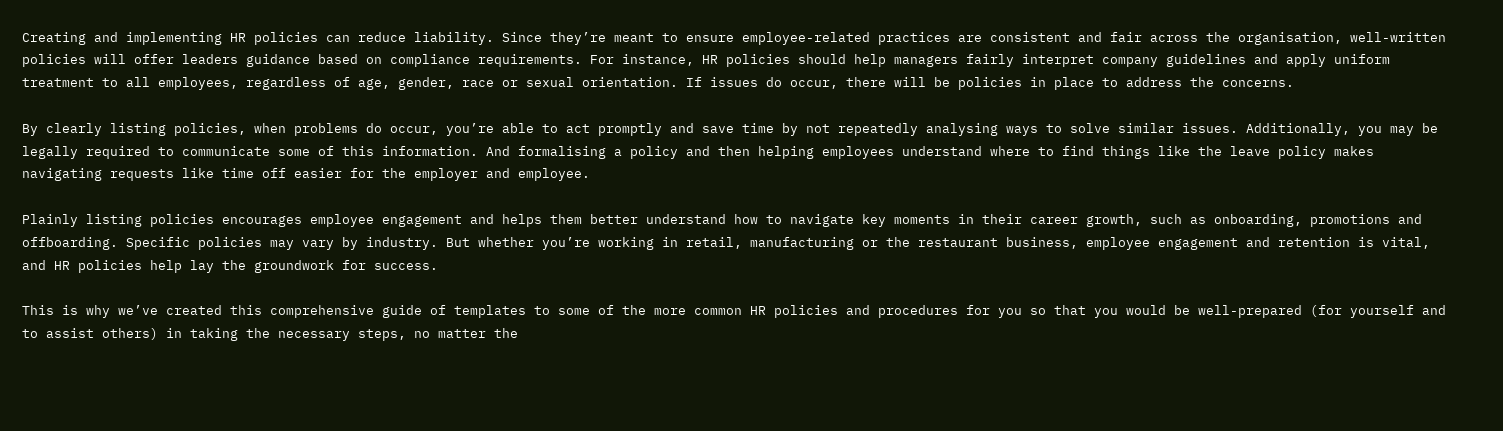Creating and implementing HR policies can reduce liability. Since they’re meant to ensure employee-related practices are consistent and fair across the organisation, well-written policies will offer leaders guidance based on compliance requirements. For instance, HR policies should help managers fairly interpret company guidelines and apply uniform treatment to all employees, regardless of age, gender, race or sexual orientation. If issues do occur, there will be policies in place to address the concerns.

By clearly listing policies, when problems do occur, you’re able to act promptly and save time by not repeatedly analysing ways to solve similar issues. Additionally, you may be legally required to communicate some of this information. And formalising a policy and then helping employees understand where to find things like the leave policy makes navigating requests like time off easier for the employer and employee.

Plainly listing policies encourages employee engagement and helps them better understand how to navigate key moments in their career growth, such as onboarding, promotions and offboarding. Specific policies may vary by industry. But whether you’re working in retail, manufacturing or the restaurant business, employee engagement and retention is vital, and HR policies help lay the groundwork for success.

This is why we’ve created this comprehensive guide of templates to some of the more common HR policies and procedures for you so that you would be well-prepared (for yourself and to assist others) in taking the necessary steps, no matter the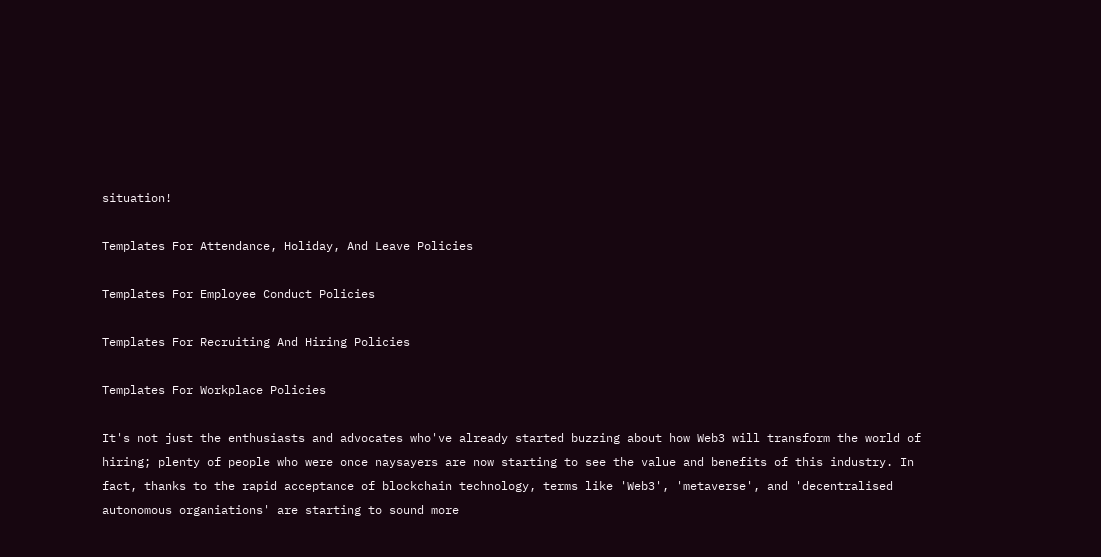situation!

Templates For Attendance, Holiday, And Leave Policies

Templates For Employee Conduct Policies

Templates For Recruiting And Hiring Policies

Templates For Workplace Policies

It's not just the enthusiasts and advocates who've already started buzzing about how Web3 will transform the world of hiring; plenty of people who were once naysayers are now starting to see the value and benefits of this industry. In fact, thanks to the rapid acceptance of blockchain technology, terms like 'Web3', 'metaverse', and 'decentralised autonomous organiations' are starting to sound more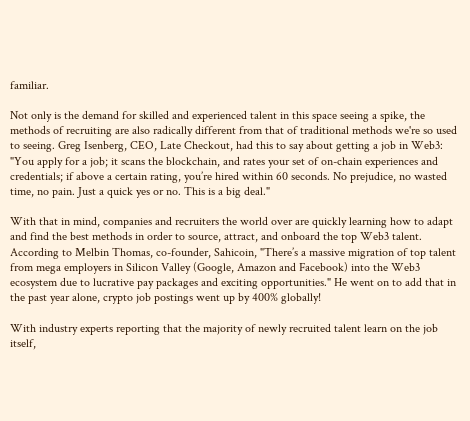familiar.

Not only is the demand for skilled and experienced talent in this space seeing a spike, the methods of recruiting are also radically different from that of traditional methods we're so used to seeing. Greg Isenberg, CEO, Late Checkout, had this to say about getting a job in Web3: "You apply for a job; it scans the blockchain, and rates your set of on-chain experiences and credentials; if above a certain rating, you’re hired within 60 seconds. No prejudice, no wasted time, no pain. Just a quick yes or no. This is a big deal."

With that in mind, companies and recruiters the world over are quickly learning how to adapt and find the best methods in order to source, attract, and onboard the top Web3 talent. According to Melbin Thomas, co-founder, Sahicoin, "There’s a massive migration of top talent from mega employers in Silicon Valley (Google, Amazon and Facebook) into the Web3 ecosystem due to lucrative pay packages and exciting opportunities." He went on to add that in the past year alone, crypto job postings went up by 400% globally!

With industry experts reporting that the majority of newly recruited talent learn on the job itself,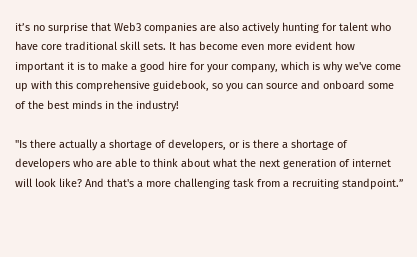it’s no surprise that Web3 companies are also actively hunting for talent who have core traditional skill sets. It has become even more evident how important it is to make a good hire for your company, which is why we've come up with this comprehensive guidebook, so you can source and onboard some of the best minds in the industry!

"Is there actually a shortage of developers, or is there a shortage of developers who are able to think about what the next generation of internet will look like? And that's a more challenging task from a recruiting standpoint.”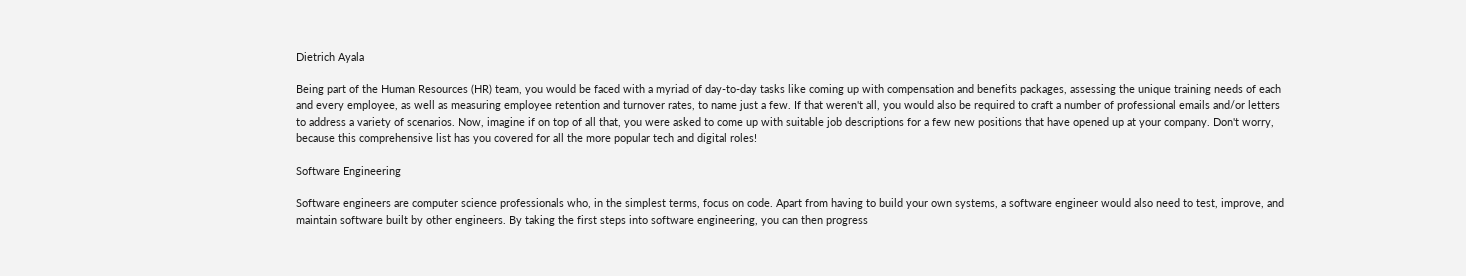Dietrich Ayala

Being part of the Human Resources (HR) team, you would be faced with a myriad of day-to-day tasks like coming up with compensation and benefits packages, assessing the unique training needs of each and every employee, as well as measuring employee retention and turnover rates, to name just a few. If that weren't all, you would also be required to craft a number of professional emails and/or letters to address a variety of scenarios. Now, imagine if on top of all that, you were asked to come up with suitable job descriptions for a few new positions that have opened up at your company. Don't worry, because this comprehensive list has you covered for all the more popular tech and digital roles!

Software Engineering

Software engineers are computer science professionals who, in the simplest terms, focus on code. Apart from having to build your own systems, a software engineer would also need to test, improve, and maintain software built by other engineers. By taking the first steps into software engineering, you can then progress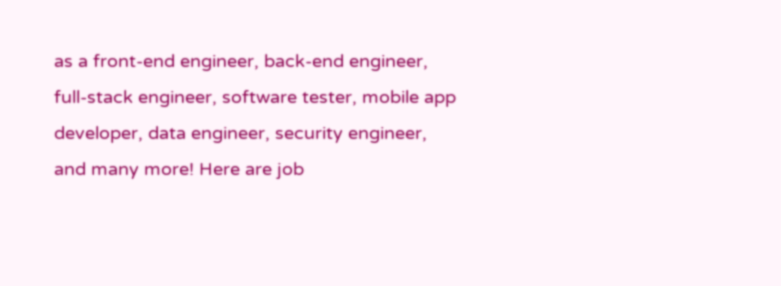as a front-end engineer, back-end engineer, full-stack engineer, software tester, mobile app developer, data engineer, security engineer, and many more! Here are job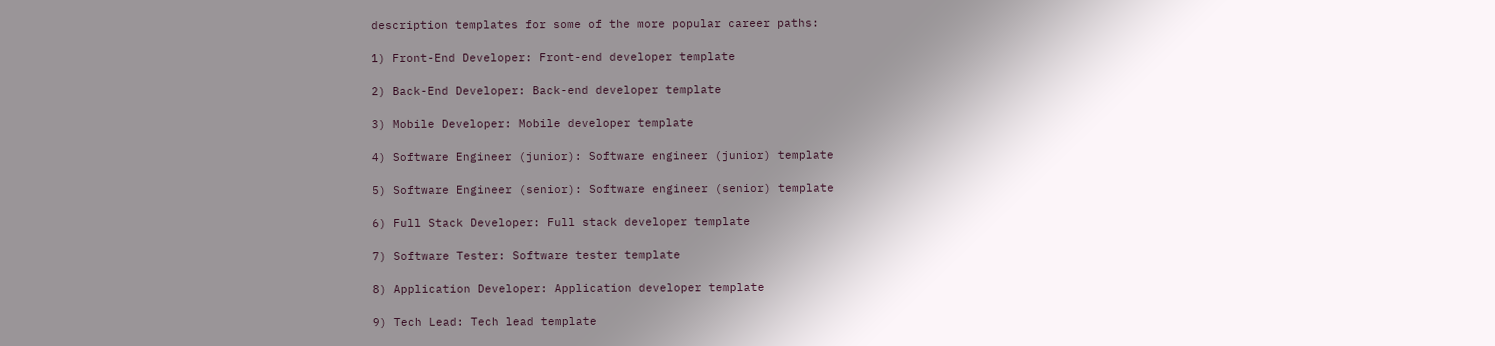description templates for some of the more popular career paths:

1) Front-End Developer: Front-end developer template

2) Back-End Developer: Back-end developer template

3) Mobile Developer: Mobile developer template

4) Software Engineer (junior): Software engineer (junior) template

5) Software Engineer (senior): Software engineer (senior) template

6) Full Stack Developer: Full stack developer template

7) Software Tester: Software tester template

8) Application Developer: Application developer template

9) Tech Lead: Tech lead template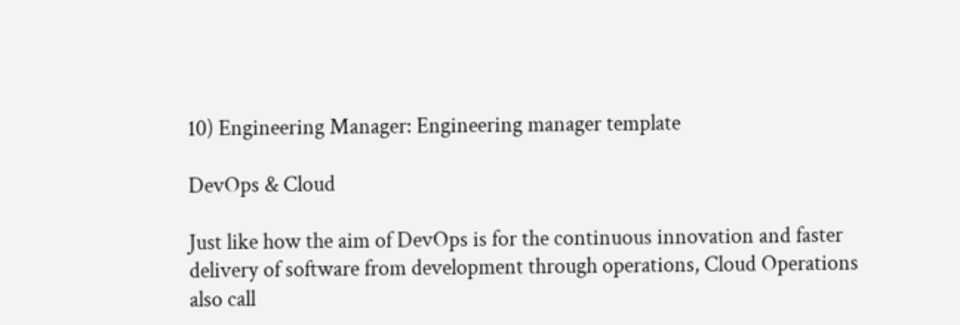10) Engineering Manager: Engineering manager template

DevOps & Cloud

Just like how the aim of DevOps is for the continuous innovation and faster delivery of software from development through operations, Cloud Operations also call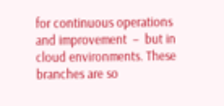for continuous operations and improvement  –  but in cloud environments. These branches are so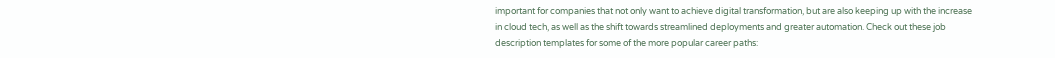important for companies that not only want to achieve digital transformation, but are also keeping up with the increase in cloud tech, as well as the shift towards streamlined deployments and greater automation. Check out these job description templates for some of the more popular career paths: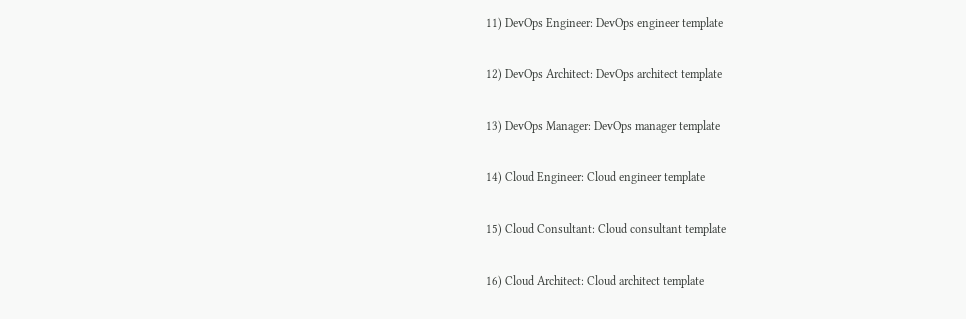11) DevOps Engineer: DevOps engineer template

12) DevOps Architect: DevOps architect template

13) DevOps Manager: DevOps manager template

14) Cloud Engineer: Cloud engineer template

15) Cloud Consultant: Cloud consultant template

16) Cloud Architect: Cloud architect template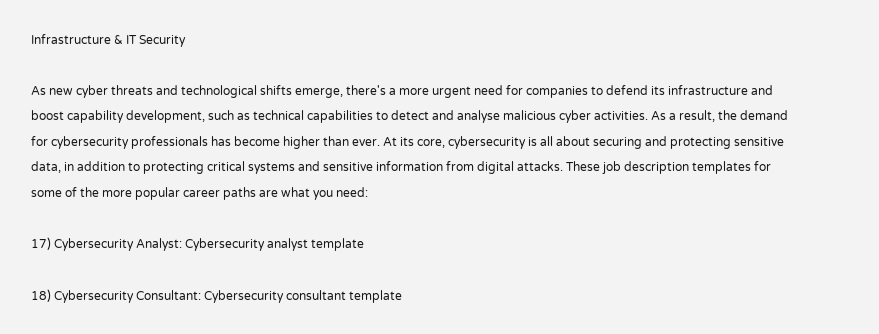Infrastructure & IT Security

As new cyber threats and technological shifts emerge, there's a more urgent need for companies to defend its infrastructure and boost capability development, such as technical capabilities to detect and analyse malicious cyber activities. As a result, the demand for cybersecurity professionals has become higher than ever. At its core, cybersecurity is all about securing and protecting sensitive data, in addition to protecting critical systems and sensitive information from digital attacks. These job description templates for some of the more popular career paths are what you need:

17) Cybersecurity Analyst: Cybersecurity analyst template

18) Cybersecurity Consultant: Cybersecurity consultant template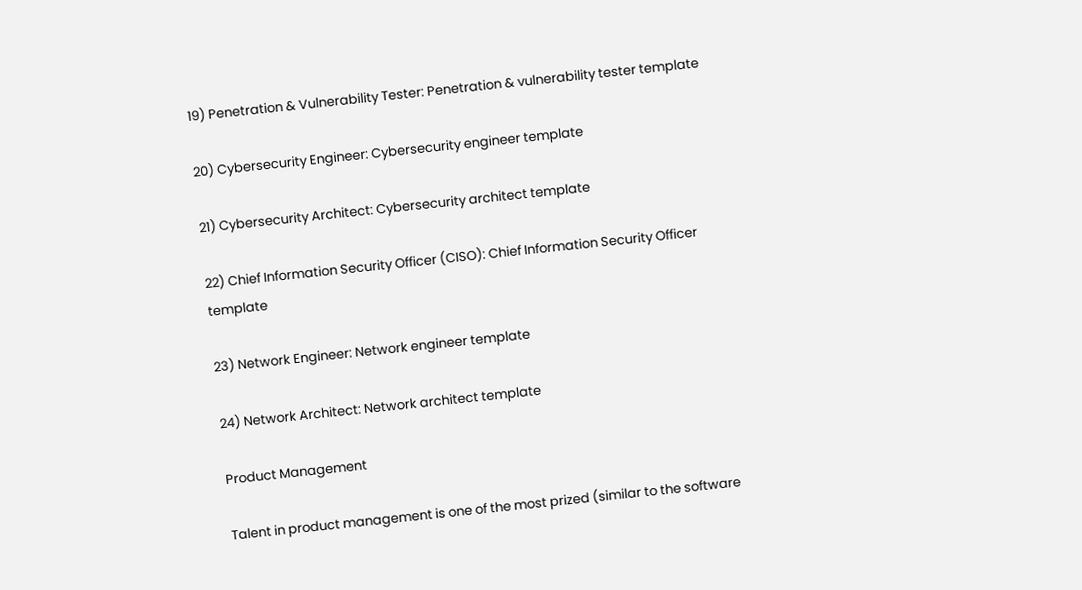19) Penetration & Vulnerability Tester: Penetration & vulnerability tester template

20) Cybersecurity Engineer: Cybersecurity engineer template

21) Cybersecurity Architect: Cybersecurity architect template

22) Chief Information Security Officer (CISO): Chief Information Security Officer template

23) Network Engineer: Network engineer template

24) Network Architect: Network architect template

Product Management

Talent in product management is one of the most prized (similar to the software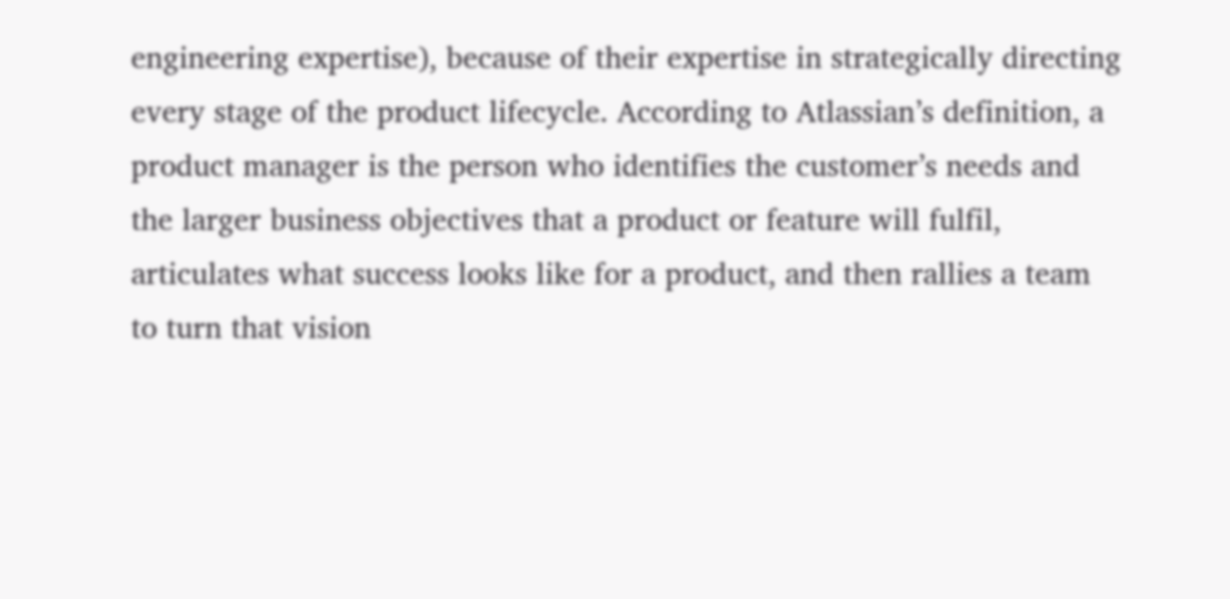engineering expertise), because of their expertise in strategically directing every stage of the product lifecycle. According to Atlassian’s definition, a product manager is the person who identifies the customer’s needs and the larger business objectives that a product or feature will fulfil, articulates what success looks like for a product, and then rallies a team to turn that vision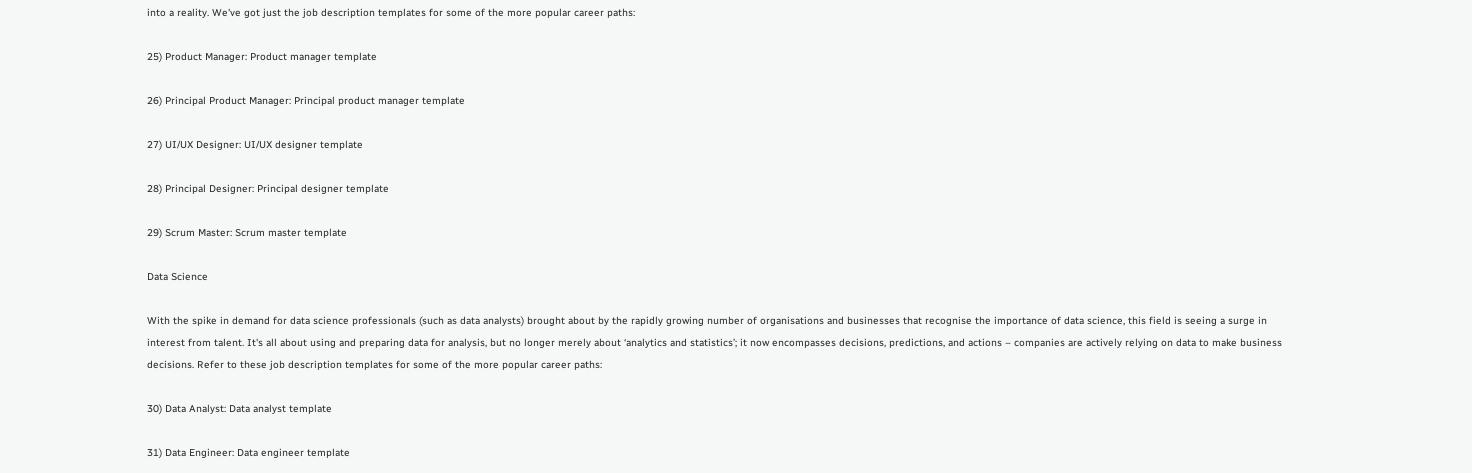into a reality. We've got just the job description templates for some of the more popular career paths:

25) Product Manager: Product manager template

26) Principal Product Manager: Principal product manager template

27) UI/UX Designer: UI/UX designer template

28) Principal Designer: Principal designer template

29) Scrum Master: Scrum master template

Data Science

With the spike in demand for data science professionals (such as data analysts) brought about by the rapidly growing number of organisations and businesses that recognise the importance of data science, this field is seeing a surge in interest from talent. It's all about using and preparing data for analysis, but no longer merely about ‘analytics and statistics’; it now encompasses decisions, predictions, and actions – companies are actively relying on data to make business decisions. Refer to these job description templates for some of the more popular career paths:

30) Data Analyst: Data analyst template

31) Data Engineer: Data engineer template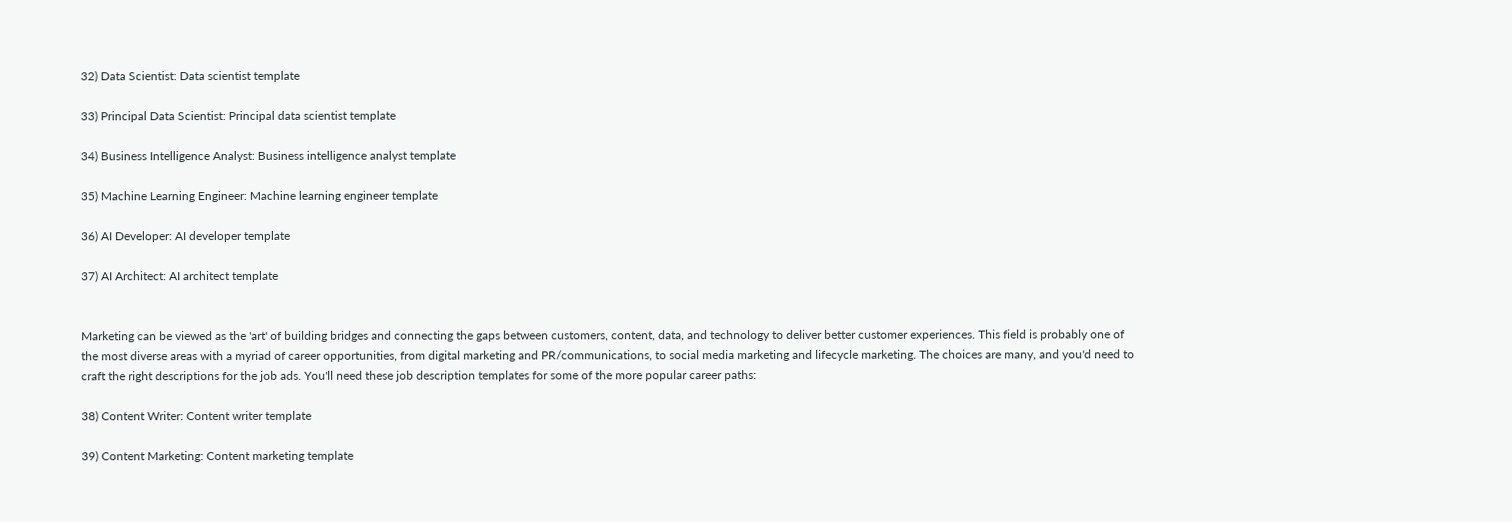32) Data Scientist: Data scientist template

33) Principal Data Scientist: Principal data scientist template

34) Business Intelligence Analyst: Business intelligence analyst template

35) Machine Learning Engineer: Machine learning engineer template

36) AI Developer: AI developer template

37) AI Architect: AI architect template


Marketing can be viewed as the 'art' of building bridges and connecting the gaps between customers, content, data, and technology to deliver better customer experiences. This field is probably one of the most diverse areas with a myriad of career opportunities, from digital marketing and PR/communications, to social media marketing and lifecycle marketing. The choices are many, and you'd need to craft the right descriptions for the job ads. You'll need these job description templates for some of the more popular career paths:

38) Content Writer: Content writer template

39) Content Marketing: Content marketing template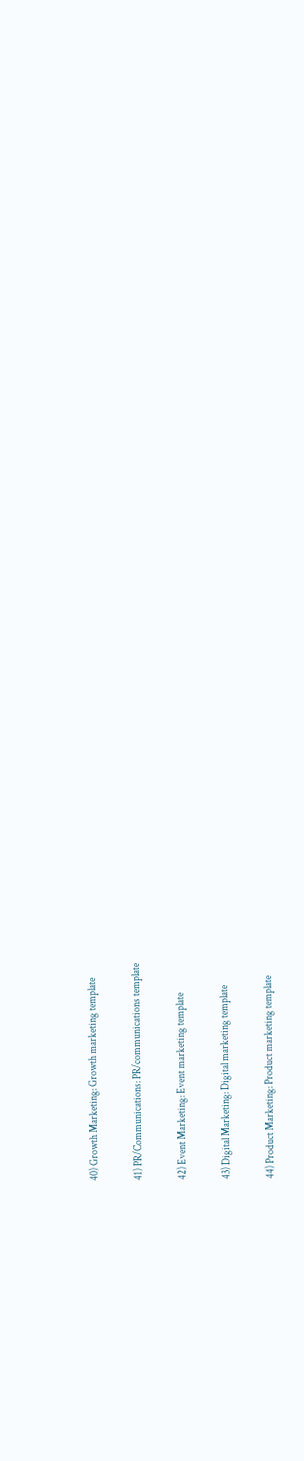40) Growth Marketing: Growth marketing template

41) PR/Communications: PR/communications template

42) Event Marketing: Event marketing template

43) Digital Marketing: Digital marketing template

44) Product Marketing: Product marketing template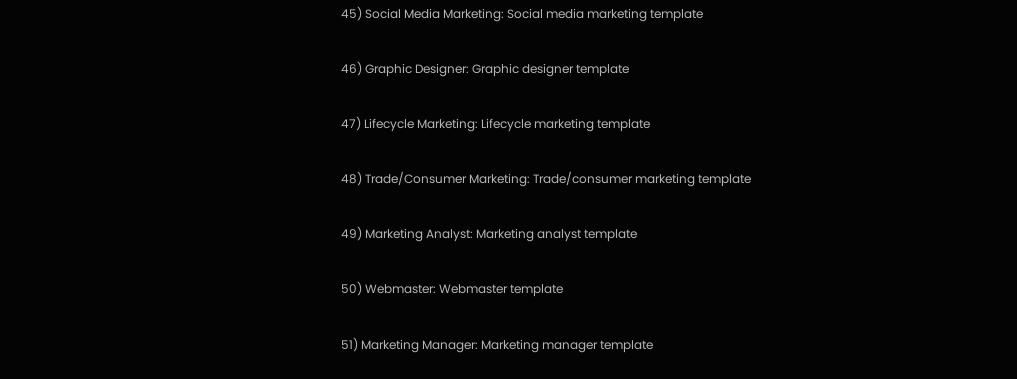45) Social Media Marketing: Social media marketing template

46) Graphic Designer: Graphic designer template

47) Lifecycle Marketing: Lifecycle marketing template

48) Trade/Consumer Marketing: Trade/consumer marketing template

49) Marketing Analyst: Marketing analyst template

50) Webmaster: Webmaster template

51) Marketing Manager: Marketing manager template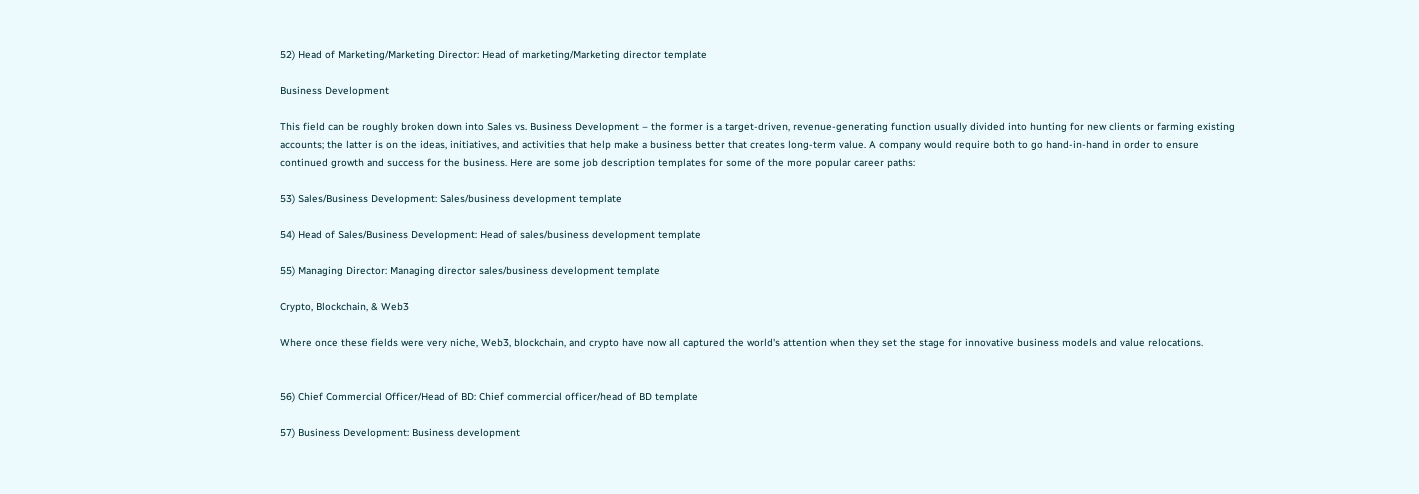52) Head of Marketing/Marketing Director: Head of marketing/Marketing director template

Business Development

This field can be roughly broken down into Sales vs. Business Development – the former is a target-driven, revenue-generating function usually divided into hunting for new clients or farming existing accounts; the latter is on the ideas, initiatives, and activities that help make a business better that creates long-term value. A company would require both to go hand-in-hand in order to ensure continued growth and success for the business. Here are some job description templates for some of the more popular career paths:

53) Sales/Business Development: Sales/business development template

54) Head of Sales/Business Development: Head of sales/business development template

55) Managing Director: Managing director sales/business development template

Crypto, Blockchain, & Web3

Where once these fields were very niche, Web3, blockchain, and crypto have now all captured the world's attention when they set the stage for innovative business models and value relocations.


56) Chief Commercial Officer/Head of BD: Chief commercial officer/head of BD template

57) Business Development: Business development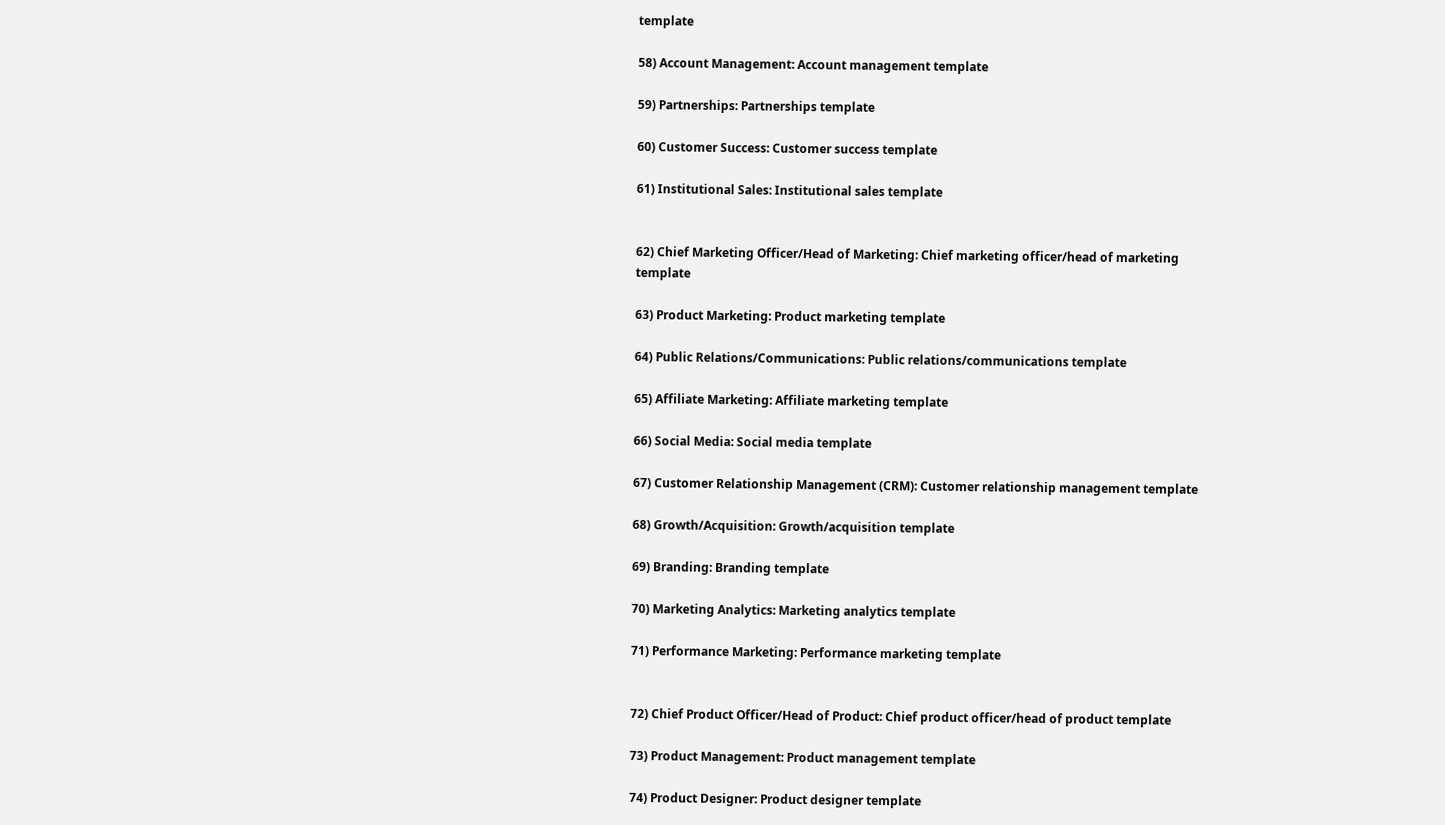template

58) Account Management: Account management template

59) Partnerships: Partnerships template

60) Customer Success: Customer success template

61) Institutional Sales: Institutional sales template


62) Chief Marketing Officer/Head of Marketing: Chief marketing officer/head of marketing template

63) Product Marketing: Product marketing template

64) Public Relations/Communications: Public relations/communications template

65) Affiliate Marketing: Affiliate marketing template

66) Social Media: Social media template

67) Customer Relationship Management (CRM): Customer relationship management template

68) Growth/Acquisition: Growth/acquisition template

69) Branding: Branding template

70) Marketing Analytics: Marketing analytics template

71) Performance Marketing: Performance marketing template


72) Chief Product Officer/Head of Product: Chief product officer/head of product template

73) Product Management: Product management template

74) Product Designer: Product designer template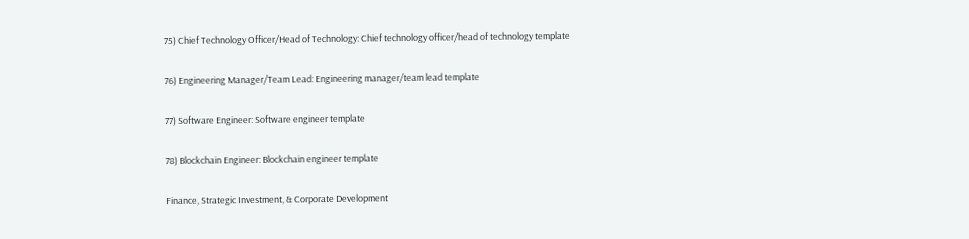75) Chief Technology Officer/Head of Technology: Chief technology officer/head of technology template

76) Engineering Manager/Team Lead: Engineering manager/team lead template

77) Software Engineer: Software engineer template

78) Blockchain Engineer: Blockchain engineer template

Finance, Strategic Investment, & Corporate Development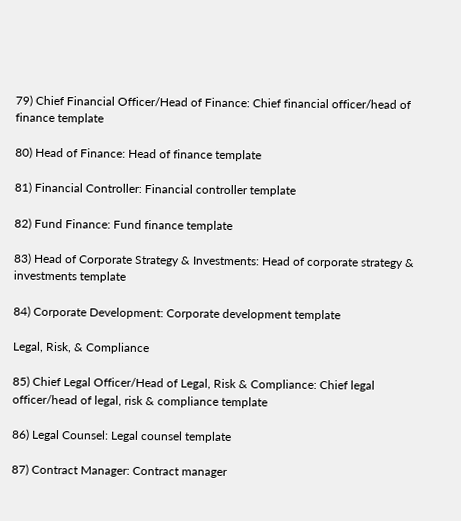79) Chief Financial Officer/Head of Finance: Chief financial officer/head of finance template

80) Head of Finance: Head of finance template

81) Financial Controller: Financial controller template

82) Fund Finance: Fund finance template

83) Head of Corporate Strategy & Investments: Head of corporate strategy & investments template

84) Corporate Development: Corporate development template

Legal, Risk, & Compliance

85) Chief Legal Officer/Head of Legal, Risk & Compliance: Chief legal officer/head of legal, risk & compliance template

86) Legal Counsel: Legal counsel template

87) Contract Manager: Contract manager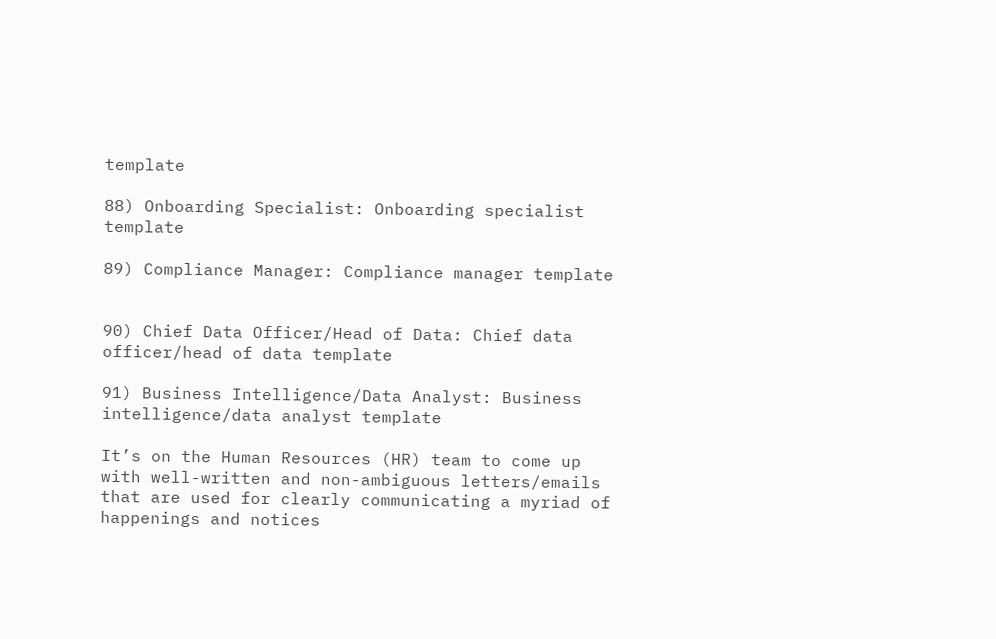template

88) Onboarding Specialist: Onboarding specialist template

89) Compliance Manager: Compliance manager template


90) Chief Data Officer/Head of Data: Chief data officer/head of data template

91) Business Intelligence/Data Analyst: Business intelligence/data analyst template

It’s on the Human Resources (HR) team to come up with well-written and non-ambiguous letters/emails that are used for clearly communicating a myriad of happenings and notices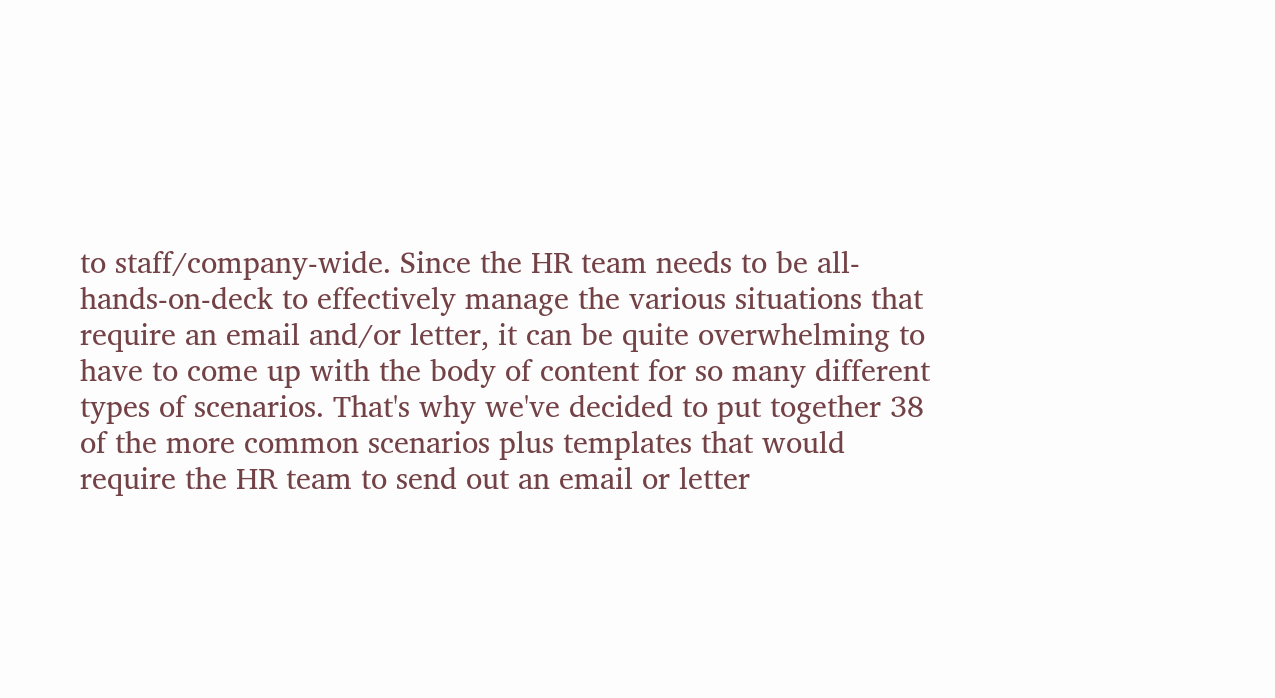to staff/company-wide. Since the HR team needs to be all-hands-on-deck to effectively manage the various situations that require an email and/or letter, it can be quite overwhelming to have to come up with the body of content for so many different types of scenarios. That's why we've decided to put together 38 of the more common scenarios plus templates that would require the HR team to send out an email or letter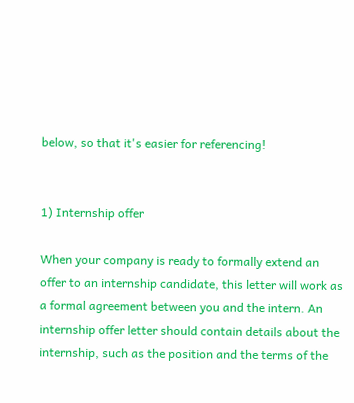below, so that it's easier for referencing!


1) Internship offer

When your company is ready to formally extend an offer to an internship candidate, this letter will work as a formal agreement between you and the intern. An internship offer letter should contain details about the internship, such as the position and the terms of the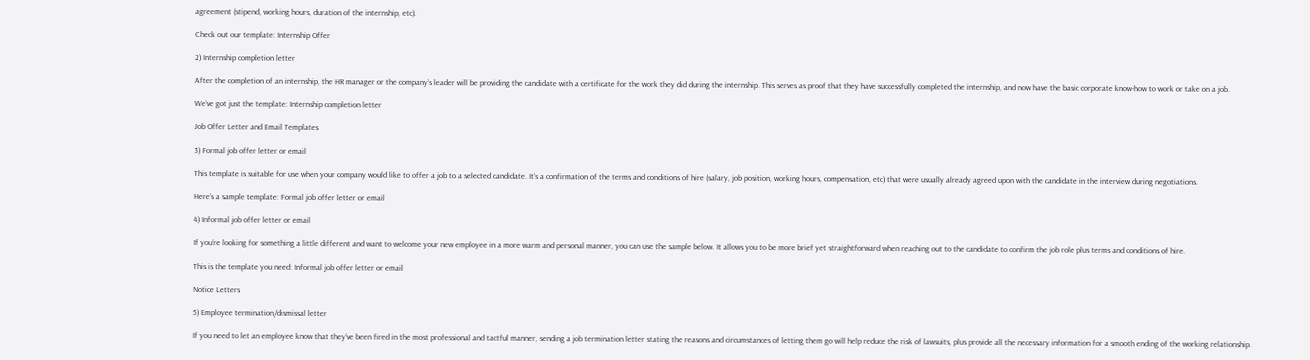agreement (stipend, working hours, duration of the internship, etc).

Check out our template: Internship Offer

2) Internship completion letter

After the completion of an internship, the HR manager or the company’s leader will be providing the candidate with a certificate for the work they did during the internship. This serves as proof that they have successfully completed the internship, and now have the basic corporate know-how to work or take on a job.

We’ve got just the template: Internship completion letter

Job Offer Letter and Email Templates

3) Formal job offer letter or email

This template is suitable for use when your company would like to offer a job to a selected candidate. It’s a confirmation of the terms and conditions of hire (salary, job position, working hours, compensation, etc) that were usually already agreed upon with the candidate in the interview during negotiations.

Here’s a sample template: Formal job offer letter or email

4) Informal job offer letter or email

If you’re looking for something a little different and want to welcome your new employee in a more warm and personal manner, you can use the sample below. It allows you to be more brief yet straightforward when reaching out to the candidate to confirm the job role plus terms and conditions of hire.

This is the template you need: Informal job offer letter or email

Notice Letters

5) Employee termination/dismissal letter

If you need to let an employee know that they’ve been fired in the most professional and tactful manner, sending a job termination letter stating the reasons and circumstances of letting them go will help reduce the risk of lawsuits, plus provide all the necessary information for a smooth ending of the working relationship.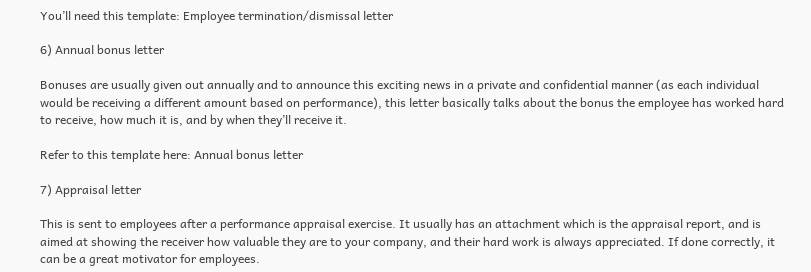You’ll need this template: Employee termination/dismissal letter

6) Annual bonus letter

Bonuses are usually given out annually and to announce this exciting news in a private and confidential manner (as each individual would be receiving a different amount based on performance), this letter basically talks about the bonus the employee has worked hard to receive, how much it is, and by when they’ll receive it.

Refer to this template here: Annual bonus letter

7) Appraisal letter

This is sent to employees after a performance appraisal exercise. It usually has an attachment which is the appraisal report, and is aimed at showing the receiver how valuable they are to your company, and their hard work is always appreciated. If done correctly, it can be a great motivator for employees.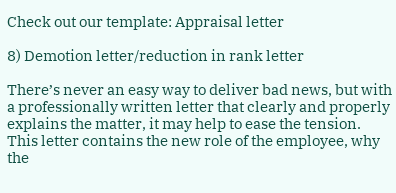Check out our template: Appraisal letter

8) Demotion letter/reduction in rank letter

There’s never an easy way to deliver bad news, but with a professionally written letter that clearly and properly explains the matter, it may help to ease the tension. This letter contains the new role of the employee, why the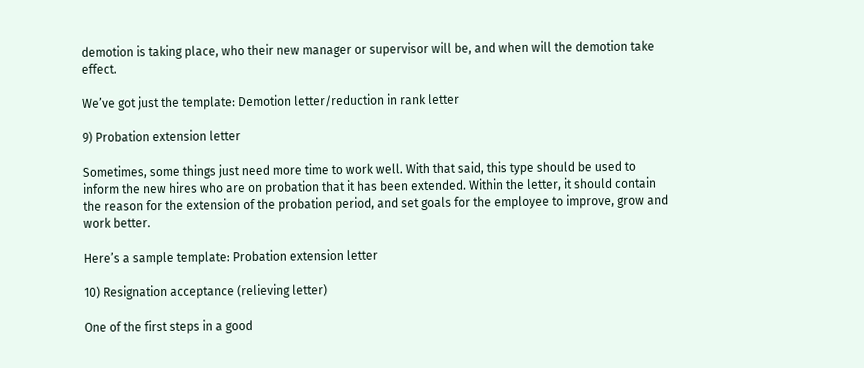demotion is taking place, who their new manager or supervisor will be, and when will the demotion take effect.

We’ve got just the template: Demotion letter/reduction in rank letter

9) Probation extension letter

Sometimes, some things just need more time to work well. With that said, this type should be used to inform the new hires who are on probation that it has been extended. Within the letter, it should contain the reason for the extension of the probation period, and set goals for the employee to improve, grow and work better.

Here’s a sample template: Probation extension letter

10) Resignation acceptance (relieving letter)

One of the first steps in a good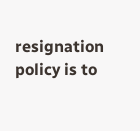resignation policy is to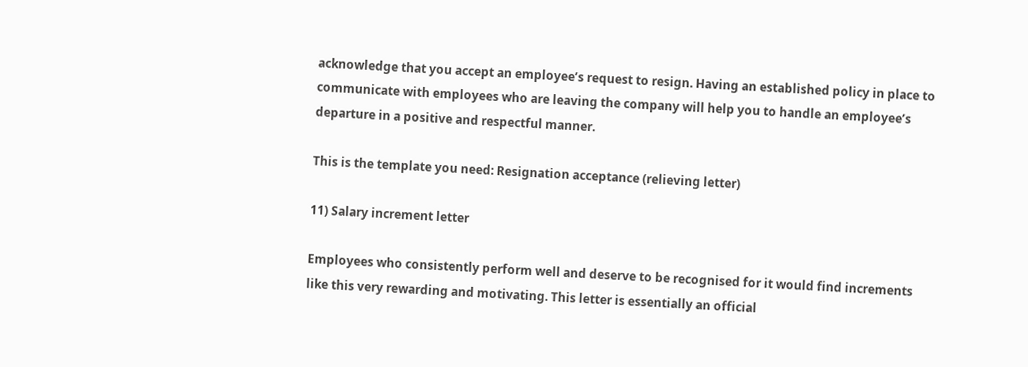acknowledge that you accept an employee’s request to resign. Having an established policy in place to communicate with employees who are leaving the company will help you to handle an employee’s departure in a positive and respectful manner.

This is the template you need: Resignation acceptance (relieving letter)

11) Salary increment letter

Employees who consistently perform well and deserve to be recognised for it would find increments like this very rewarding and motivating. This letter is essentially an official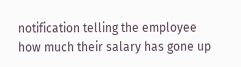notification telling the employee how much their salary has gone up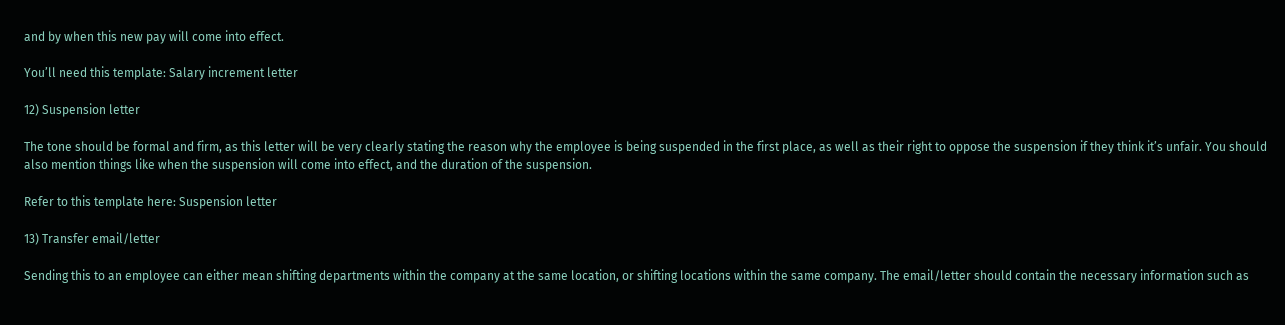and by when this new pay will come into effect.

You’ll need this template: Salary increment letter

12) Suspension letter

The tone should be formal and firm, as this letter will be very clearly stating the reason why the employee is being suspended in the first place, as well as their right to oppose the suspension if they think it’s unfair. You should also mention things like when the suspension will come into effect, and the duration of the suspension.

Refer to this template here: Suspension letter

13) Transfer email/letter

Sending this to an employee can either mean shifting departments within the company at the same location, or shifting locations within the same company. The email/letter should contain the necessary information such as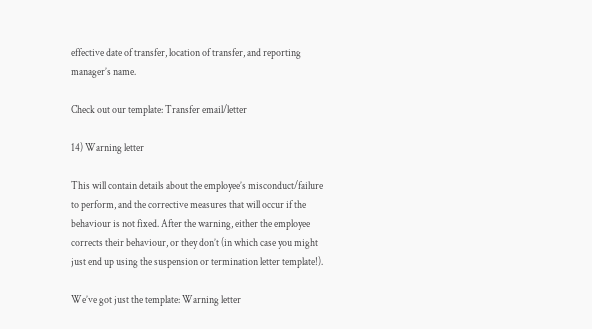effective date of transfer, location of transfer, and reporting manager’s name.

Check out our template: Transfer email/letter

14) Warning letter

This will contain details about the employee’s misconduct/failure to perform, and the corrective measures that will occur if the behaviour is not fixed. After the warning, either the employee corrects their behaviour, or they don’t (in which case you might just end up using the suspension or termination letter template!).

We’ve got just the template: Warning letter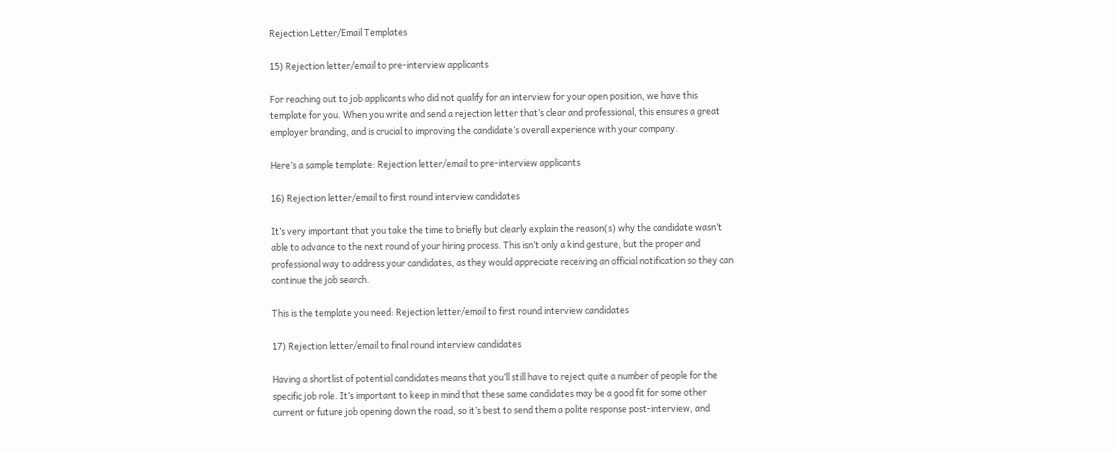Rejection Letter/Email Templates

15) Rejection letter/email to pre-interview applicants

For reaching out to job applicants who did not qualify for an interview for your open position, we have this template for you. When you write and send a rejection letter that’s clear and professional, this ensures a great employer branding, and is crucial to improving the candidate’s overall experience with your company.

Here’s a sample template: Rejection letter/email to pre-interview applicants

16) Rejection letter/email to first round interview candidates

It’s very important that you take the time to briefly but clearly explain the reason(s) why the candidate wasn’t able to advance to the next round of your hiring process. This isn’t only a kind gesture, but the proper and professional way to address your candidates, as they would appreciate receiving an official notification so they can continue the job search.

This is the template you need: Rejection letter/email to first round interview candidates

17) Rejection letter/email to final round interview candidates

Having a shortlist of potential candidates means that you’ll still have to reject quite a number of people for the specific job role. It’s important to keep in mind that these same candidates may be a good fit for some other current or future job opening down the road, so it’s best to send them a polite response post-interview, and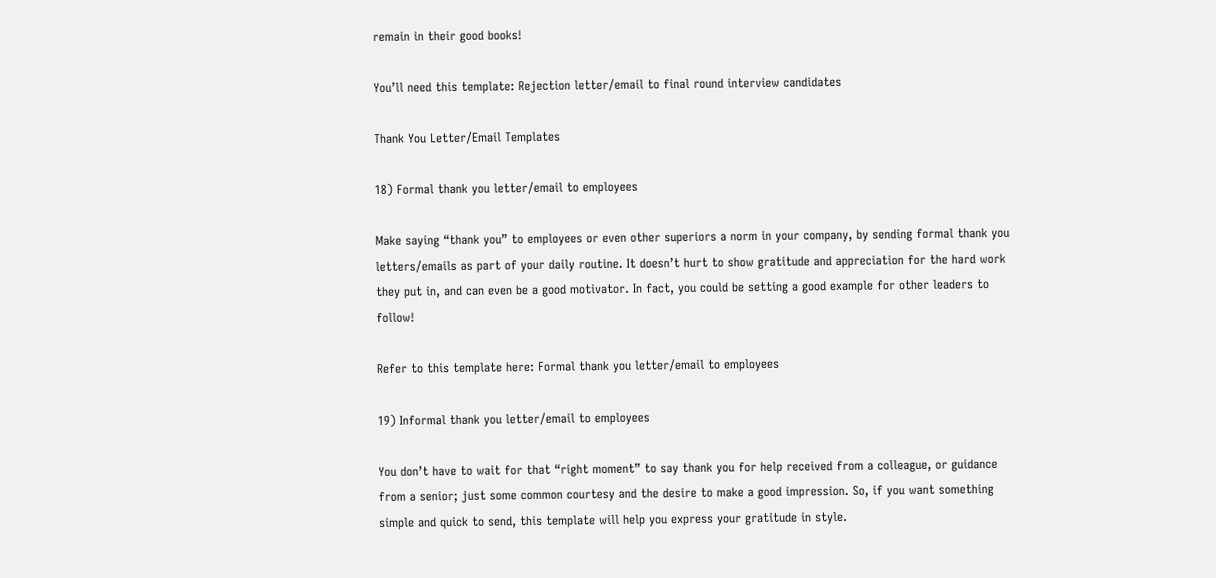remain in their good books!

You’ll need this template: Rejection letter/email to final round interview candidates

Thank You Letter/Email Templates

18) Formal thank you letter/email to employees

Make saying “thank you” to employees or even other superiors a norm in your company, by sending formal thank you letters/emails as part of your daily routine. It doesn’t hurt to show gratitude and appreciation for the hard work they put in, and can even be a good motivator. In fact, you could be setting a good example for other leaders to follow!

Refer to this template here: Formal thank you letter/email to employees

19) Informal thank you letter/email to employees

You don’t have to wait for that “right moment” to say thank you for help received from a colleague, or guidance from a senior; just some common courtesy and the desire to make a good impression. So, if you want something simple and quick to send, this template will help you express your gratitude in style.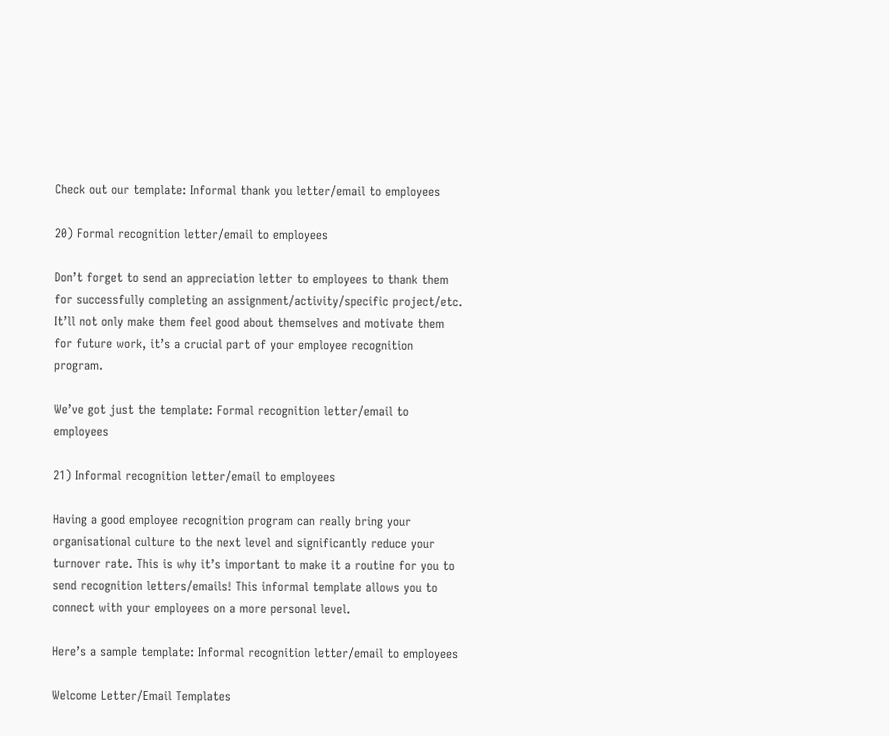Check out our template: Informal thank you letter/email to employees

20) Formal recognition letter/email to employees

Don’t forget to send an appreciation letter to employees to thank them for successfully completing an assignment/activity/specific project/etc. It’ll not only make them feel good about themselves and motivate them for future work, it’s a crucial part of your employee recognition program.

We’ve got just the template: Formal recognition letter/email to employees

21) Informal recognition letter/email to employees

Having a good employee recognition program can really bring your organisational culture to the next level and significantly reduce your turnover rate. This is why it’s important to make it a routine for you to send recognition letters/emails! This informal template allows you to connect with your employees on a more personal level.

Here’s a sample template: Informal recognition letter/email to employees

Welcome Letter/Email Templates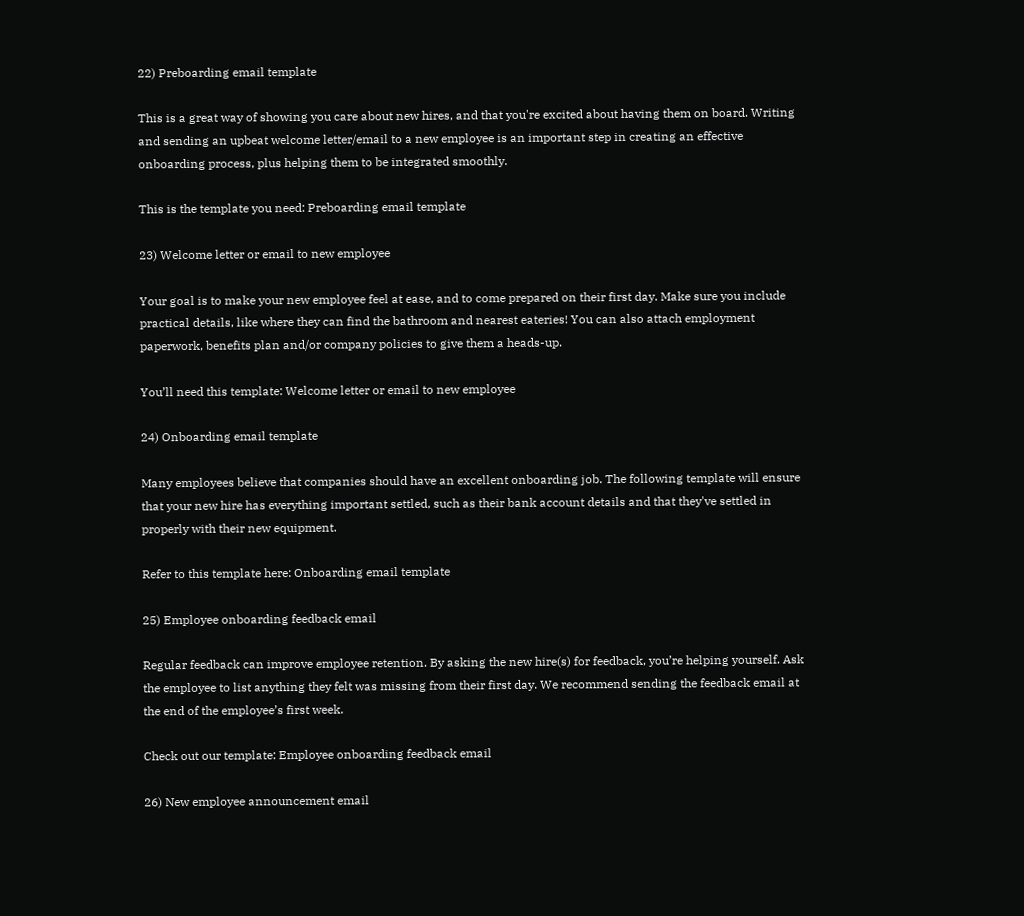22) Preboarding email template

This is a great way of showing you care about new hires, and that you're excited about having them on board. Writing and sending an upbeat welcome letter/email to a new employee is an important step in creating an effective onboarding process, plus helping them to be integrated smoothly.

This is the template you need: Preboarding email template

23) Welcome letter or email to new employee

Your goal is to make your new employee feel at ease, and to come prepared on their first day. Make sure you include practical details, like where they can find the bathroom and nearest eateries! You can also attach employment paperwork, benefits plan and/or company policies to give them a heads-up.

You’ll need this template: Welcome letter or email to new employee

24) Onboarding email template

Many employees believe that companies should have an excellent onboarding job. The following template will ensure that your new hire has everything important settled, such as their bank account details and that they've settled in properly with their new equipment.

Refer to this template here: Onboarding email template

25) Employee onboarding feedback email

Regular feedback can improve employee retention. By asking the new hire(s) for feedback, you’re helping yourself. Ask the employee to list anything they felt was missing from their first day. We recommend sending the feedback email at the end of the employee’s first week.

Check out our template: Employee onboarding feedback email

26) New employee announcement email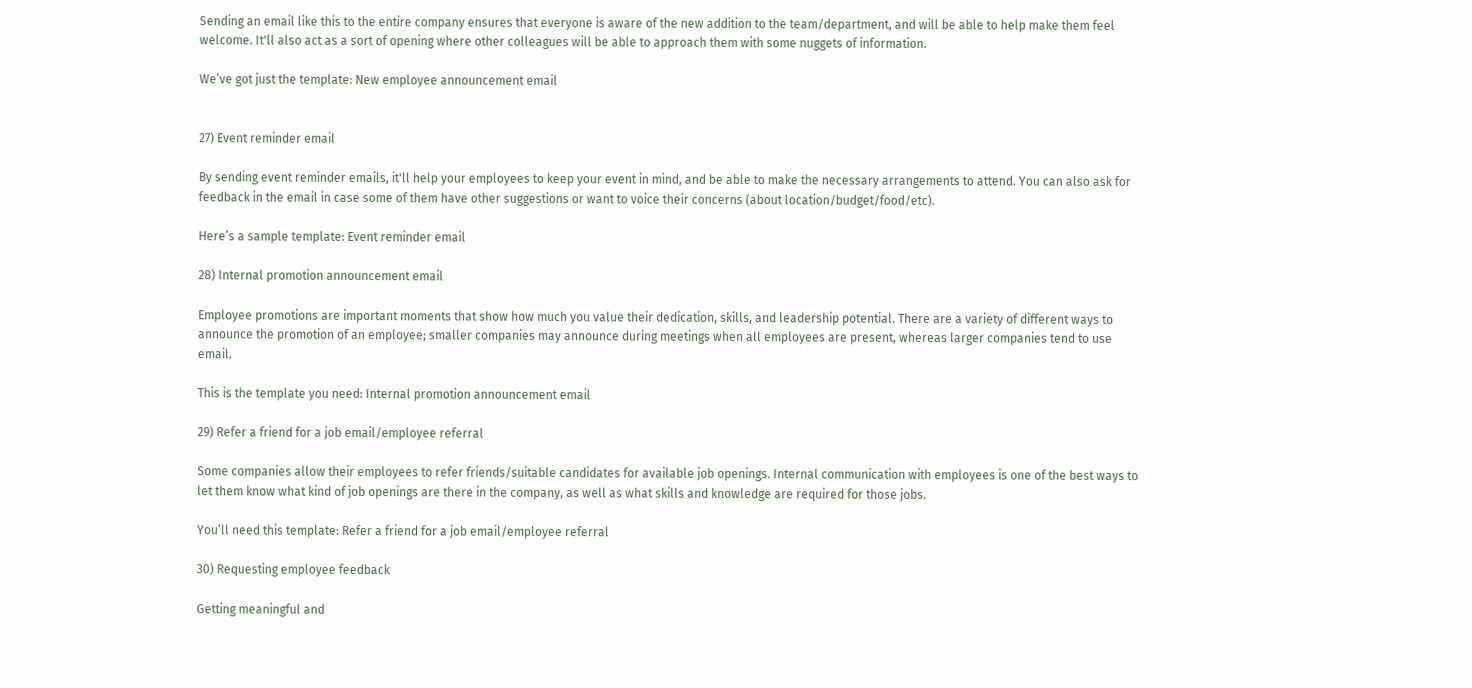Sending an email like this to the entire company ensures that everyone is aware of the new addition to the team/department, and will be able to help make them feel welcome. It'll also act as a sort of opening where other colleagues will be able to approach them with some nuggets of information.

We’ve got just the template: New employee announcement email


27) Event reminder email

By sending event reminder emails, it'll help your employees to keep your event in mind, and be able to make the necessary arrangements to attend. You can also ask for feedback in the email in case some of them have other suggestions or want to voice their concerns (about location/budget/food/etc).

Here’s a sample template: Event reminder email

28) Internal promotion announcement email

Employee promotions are important moments that show how much you value their dedication, skills, and leadership potential. There are a variety of different ways to announce the promotion of an employee; smaller companies may announce during meetings when all employees are present, whereas larger companies tend to use email.

This is the template you need: Internal promotion announcement email

29) Refer a friend for a job email/employee referral

Some companies allow their employees to refer friends/suitable candidates for available job openings. Internal communication with employees is one of the best ways to let them know what kind of job openings are there in the company, as well as what skills and knowledge are required for those jobs.

You’ll need this template: Refer a friend for a job email/employee referral

30) Requesting employee feedback

Getting meaningful and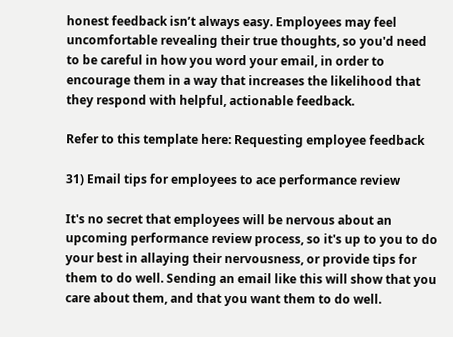honest feedback isn’t always easy. Employees may feel uncomfortable revealing their true thoughts, so you'd need to be careful in how you word your email, in order to encourage them in a way that increases the likelihood that they respond with helpful, actionable feedback.

Refer to this template here: Requesting employee feedback

31) Email tips for employees to ace performance review

It's no secret that employees will be nervous about an upcoming performance review process, so it's up to you to do your best in allaying their nervousness, or provide tips for them to do well. Sending an email like this will show that you care about them, and that you want them to do well.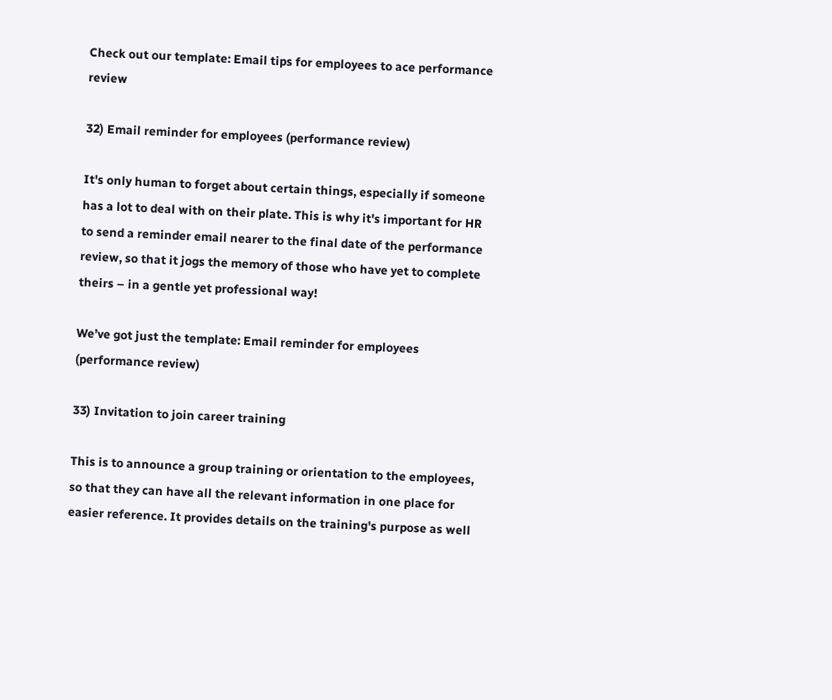Check out our template: Email tips for employees to ace performance review

32) Email reminder for employees (performance review)

It's only human to forget about certain things, especially if someone has a lot to deal with on their plate. This is why it's important for HR to send a reminder email nearer to the final date of the performance review, so that it jogs the memory of those who have yet to complete theirs – in a gentle yet professional way!

We’ve got just the template: Email reminder for employees (performance review)

33) Invitation to join career training

This is to announce a group training or orientation to the employees, so that they can have all the relevant information in one place for easier reference. It provides details on the training's purpose as well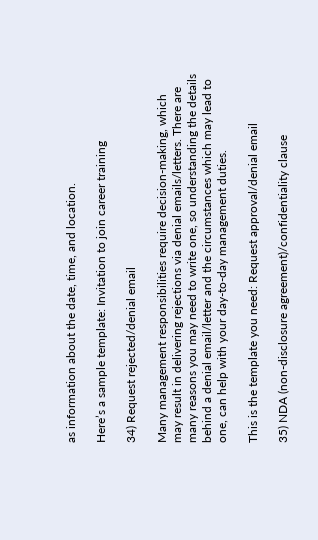as information about the date, time, and location.

Here’s a sample template: Invitation to join career training

34) Request rejected/denial email

Many management responsibilities require decision-making, which may result in delivering rejections via denial emails/letters. There are many reasons you may need to write one, so understanding the details behind a denial email/letter and the circumstances which may lead to one, can help with your day-to-day management duties.

This is the template you need: Request approval/denial email

35) NDA (non-disclosure agreement)/confidentiality clause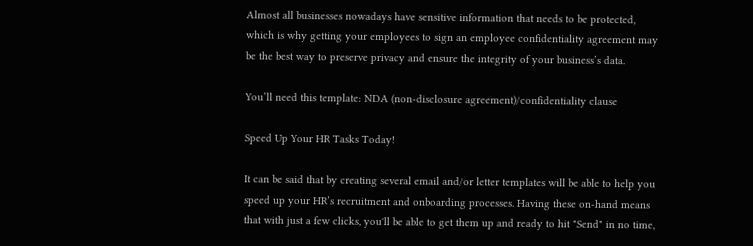Almost all businesses nowadays have sensitive information that needs to be protected, which is why getting your employees to sign an employee confidentiality agreement may be the best way to preserve privacy and ensure the integrity of your business’s data.

You’ll need this template: NDA (non-disclosure agreement)/confidentiality clause

Speed Up Your HR Tasks Today!

It can be said that by creating several email and/or letter templates will be able to help you speed up your HR’s recruitment and onboarding processes. Having these on-hand means that with just a few clicks, you'll be able to get them up and ready to hit "Send" in no time,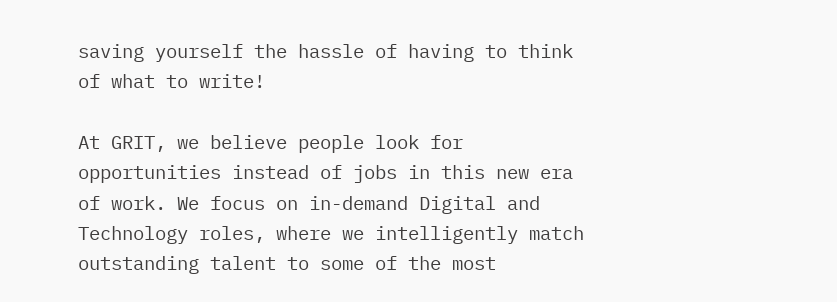saving yourself the hassle of having to think of what to write!

At GRIT, we believe people look for opportunities instead of jobs in this new era of work. We focus on in-demand Digital and Technology roles, where we intelligently match outstanding talent to some of the most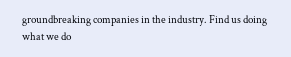groundbreaking companies in the industry. Find us doing what we do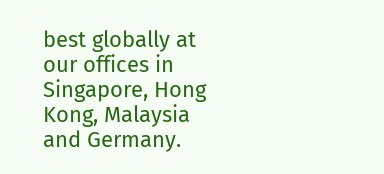best globally at our offices in Singapore, Hong Kong, Malaysia and Germany.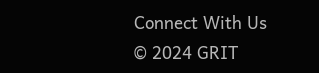Connect With Us
© 2024 GRIT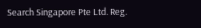Search Singapore Pte Ltd. Reg.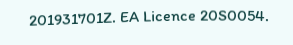201931701Z. EA Licence 20S0054.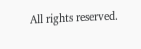All rights reserved.